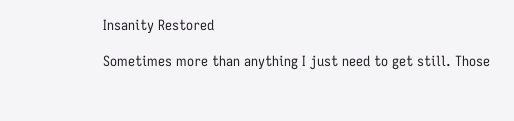Insanity Restored

Sometimes more than anything I just need to get still. Those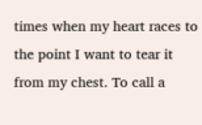times when my heart races to the point I want to tear it from my chest. To call a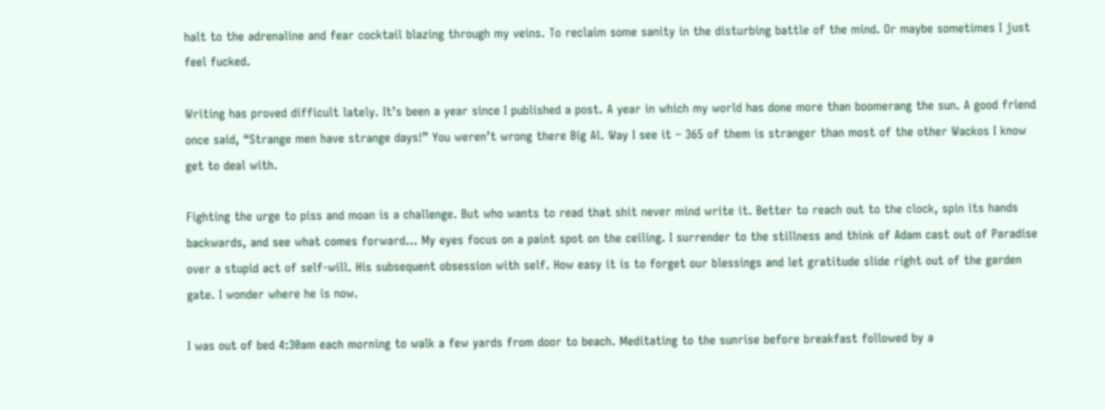halt to the adrenaline and fear cocktail blazing through my veins. To reclaim some sanity in the disturbing battle of the mind. Or maybe sometimes I just feel fucked.

Writing has proved difficult lately. It’s been a year since I published a post. A year in which my world has done more than boomerang the sun. A good friend once said, “Strange men have strange days!” You weren’t wrong there Big Al. Way I see it – 365 of them is stranger than most of the other Wackos I know get to deal with.

Fighting the urge to piss and moan is a challenge. But who wants to read that shit never mind write it. Better to reach out to the clock, spin its hands backwards, and see what comes forward… My eyes focus on a paint spot on the ceiling. I surrender to the stillness and think of Adam cast out of Paradise over a stupid act of self-will. His subsequent obsession with self. How easy it is to forget our blessings and let gratitude slide right out of the garden gate. I wonder where he is now.

I was out of bed 4:30am each morning to walk a few yards from door to beach. Meditating to the sunrise before breakfast followed by a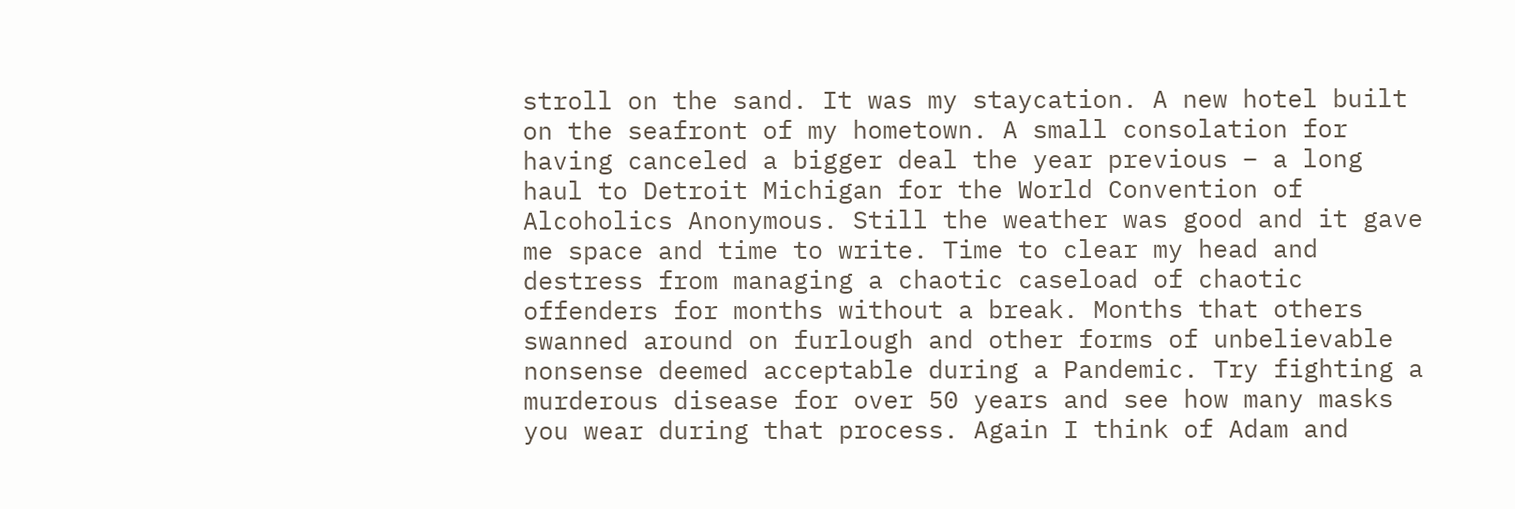stroll on the sand. It was my staycation. A new hotel built on the seafront of my hometown. A small consolation for having canceled a bigger deal the year previous – a long haul to Detroit Michigan for the World Convention of Alcoholics Anonymous. Still the weather was good and it gave me space and time to write. Time to clear my head and destress from managing a chaotic caseload of chaotic offenders for months without a break. Months that others swanned around on furlough and other forms of unbelievable nonsense deemed acceptable during a Pandemic. Try fighting a murderous disease for over 50 years and see how many masks you wear during that process. Again I think of Adam and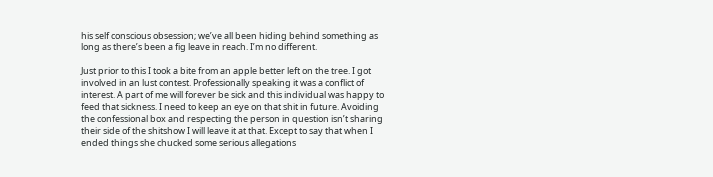his self conscious obsession; we’ve all been hiding behind something as long as there’s been a fig leave in reach. I’m no different.

Just prior to this I took a bite from an apple better left on the tree. I got involved in an lust contest. Professionally speaking it was a conflict of interest. A part of me will forever be sick and this individual was happy to feed that sickness. I need to keep an eye on that shit in future. Avoiding the confessional box and respecting the person in question isn’t sharing their side of the shitshow I will leave it at that. Except to say that when I ended things she chucked some serious allegations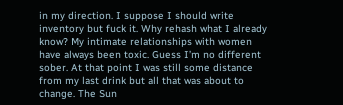in my direction. I suppose I should write inventory but fuck it. Why rehash what I already know? My intimate relationships with women have always been toxic. Guess I’m no different sober. At that point I was still some distance from my last drink but all that was about to change. The Sun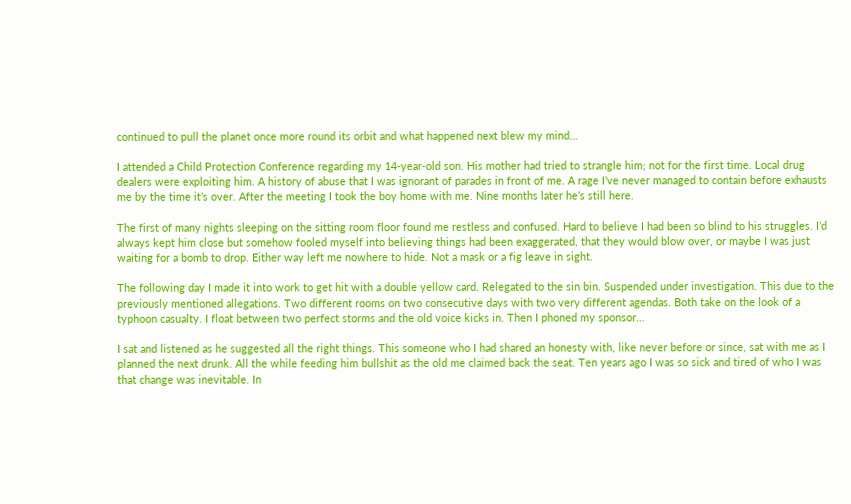continued to pull the planet once more round its orbit and what happened next blew my mind…

I attended a Child Protection Conference regarding my 14-year-old son. His mother had tried to strangle him; not for the first time. Local drug dealers were exploiting him. A history of abuse that I was ignorant of parades in front of me. A rage I’ve never managed to contain before exhausts me by the time it’s over. After the meeting I took the boy home with me. Nine months later he’s still here.

The first of many nights sleeping on the sitting room floor found me restless and confused. Hard to believe I had been so blind to his struggles. I’d always kept him close but somehow fooled myself into believing things had been exaggerated, that they would blow over, or maybe I was just waiting for a bomb to drop. Either way left me nowhere to hide. Not a mask or a fig leave in sight.

The following day I made it into work to get hit with a double yellow card. Relegated to the sin bin. Suspended under investigation. This due to the previously mentioned allegations. Two different rooms on two consecutive days with two very different agendas. Both take on the look of a typhoon casualty. I float between two perfect storms and the old voice kicks in. Then I phoned my sponsor…

I sat and listened as he suggested all the right things. This someone who I had shared an honesty with, like never before or since, sat with me as I planned the next drunk. All the while feeding him bullshit as the old me claimed back the seat. Ten years ago I was so sick and tired of who I was that change was inevitable. In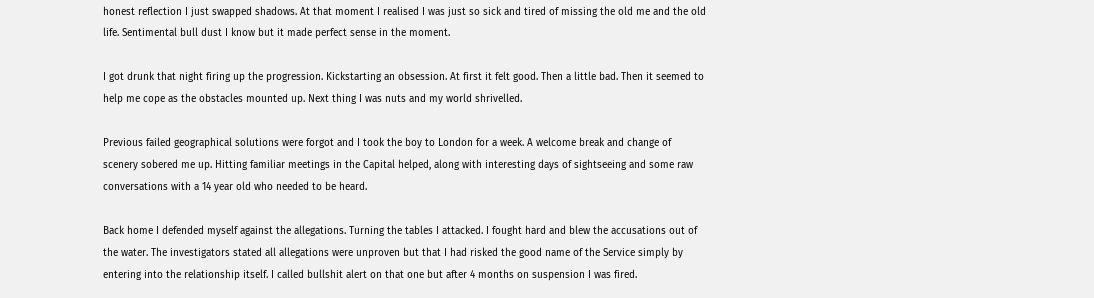honest reflection I just swapped shadows. At that moment I realised I was just so sick and tired of missing the old me and the old life. Sentimental bull dust I know but it made perfect sense in the moment.

I got drunk that night firing up the progression. Kickstarting an obsession. At first it felt good. Then a little bad. Then it seemed to help me cope as the obstacles mounted up. Next thing I was nuts and my world shrivelled.

Previous failed geographical solutions were forgot and I took the boy to London for a week. A welcome break and change of scenery sobered me up. Hitting familiar meetings in the Capital helped, along with interesting days of sightseeing and some raw conversations with a 14 year old who needed to be heard.

Back home I defended myself against the allegations. Turning the tables I attacked. I fought hard and blew the accusations out of the water. The investigators stated all allegations were unproven but that I had risked the good name of the Service simply by entering into the relationship itself. I called bullshit alert on that one but after 4 months on suspension I was fired.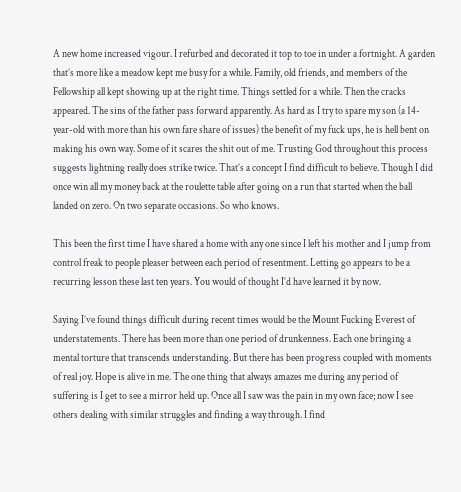A new home increased vigour. I refurbed and decorated it top to toe in under a fortnight. A garden that’s more like a meadow kept me busy for a while. Family, old friends, and members of the Fellowship all kept showing up at the right time. Things settled for a while. Then the cracks appeared. The sins of the father pass forward apparently. As hard as I try to spare my son (a 14-year-old with more than his own fare share of issues) the benefit of my fuck ups, he is hell bent on making his own way. Some of it scares the shit out of me. Trusting God throughout this process suggests lightning really does strike twice. That’s a concept I find difficult to believe. Though I did once win all my money back at the roulette table after going on a run that started when the ball landed on zero. On two separate occasions. So who knows.

This been the first time I have shared a home with any one since I left his mother and I jump from control freak to people pleaser between each period of resentment. Letting go appears to be a recurring lesson these last ten years. You would of thought I’d have learned it by now.

Saying I’ve found things difficult during recent times would be the Mount Fucking Everest of understatements. There has been more than one period of drunkenness. Each one bringing a mental torture that transcends understanding. But there has been progress coupled with moments of real joy. Hope is alive in me. The one thing that always amazes me during any period of suffering is I get to see a mirror held up. Once all I saw was the pain in my own face; now I see others dealing with similar struggles and finding a way through. I find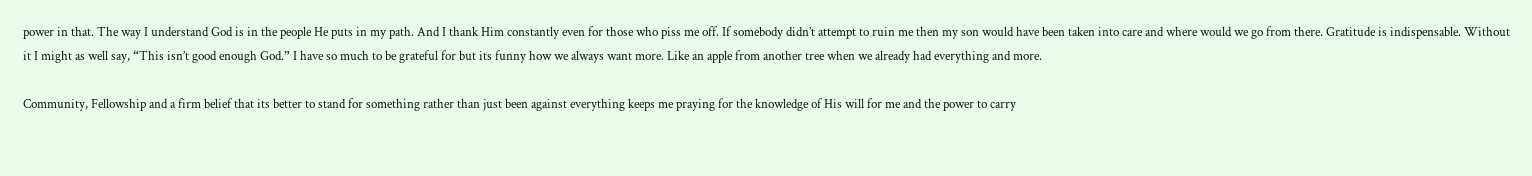power in that. The way I understand God is in the people He puts in my path. And I thank Him constantly even for those who piss me off. If somebody didn’t attempt to ruin me then my son would have been taken into care and where would we go from there. Gratitude is indispensable. Without it I might as well say, “This isn’t good enough God.” I have so much to be grateful for but its funny how we always want more. Like an apple from another tree when we already had everything and more.

Community, Fellowship and a firm belief that its better to stand for something rather than just been against everything keeps me praying for the knowledge of His will for me and the power to carry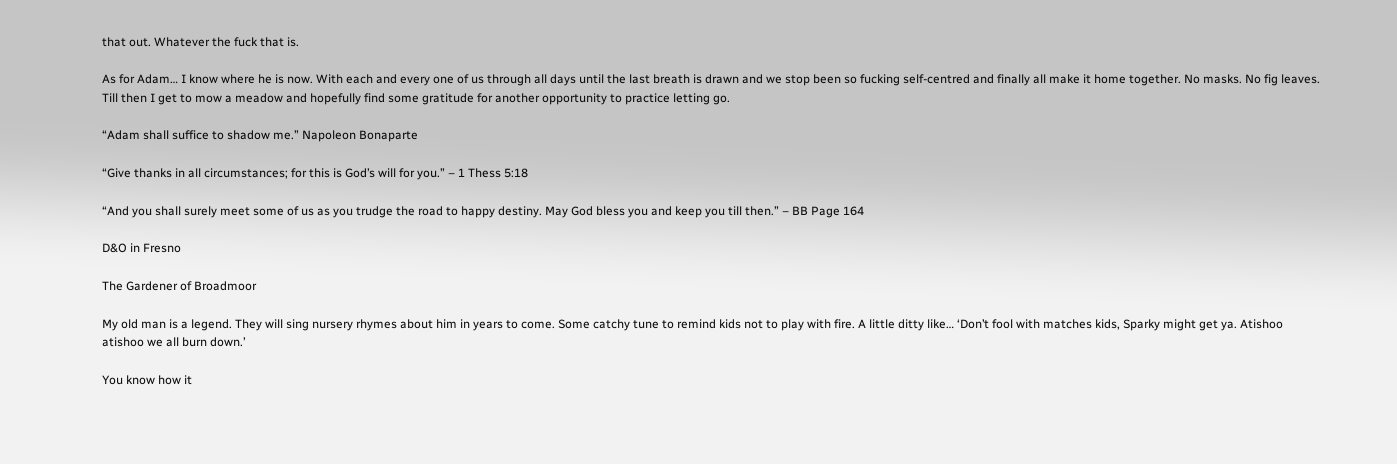that out. Whatever the fuck that is.

As for Adam… I know where he is now. With each and every one of us through all days until the last breath is drawn and we stop been so fucking self-centred and finally all make it home together. No masks. No fig leaves. Till then I get to mow a meadow and hopefully find some gratitude for another opportunity to practice letting go.

“Adam shall suffice to shadow me.” Napoleon Bonaparte

“Give thanks in all circumstances; for this is God’s will for you.” – 1 Thess 5:18

“And you shall surely meet some of us as you trudge the road to happy destiny. May God bless you and keep you till then.” – BB Page 164

D&O in Fresno

The Gardener of Broadmoor

My old man is a legend. They will sing nursery rhymes about him in years to come. Some catchy tune to remind kids not to play with fire. A little ditty like… ‘Don’t fool with matches kids, Sparky might get ya. Atishoo atishoo we all burn down.’

You know how it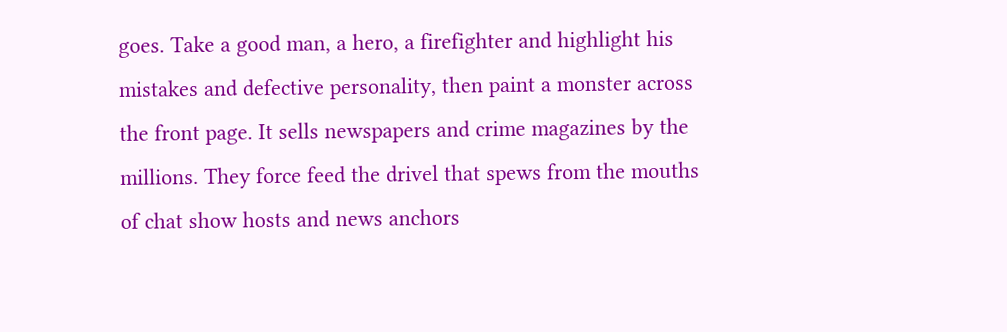goes. Take a good man, a hero, a firefighter and highlight his mistakes and defective personality, then paint a monster across the front page. It sells newspapers and crime magazines by the millions. They force feed the drivel that spews from the mouths of chat show hosts and news anchors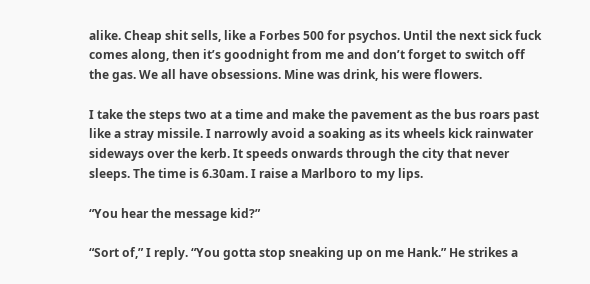alike. Cheap shit sells, like a Forbes 500 for psychos. Until the next sick fuck comes along, then it’s goodnight from me and don’t forget to switch off the gas. We all have obsessions. Mine was drink, his were flowers.

I take the steps two at a time and make the pavement as the bus roars past like a stray missile. I narrowly avoid a soaking as its wheels kick rainwater sideways over the kerb. It speeds onwards through the city that never sleeps. The time is 6.30am. I raise a Marlboro to my lips.

“You hear the message kid?”

“Sort of,” I reply. “You gotta stop sneaking up on me Hank.” He strikes a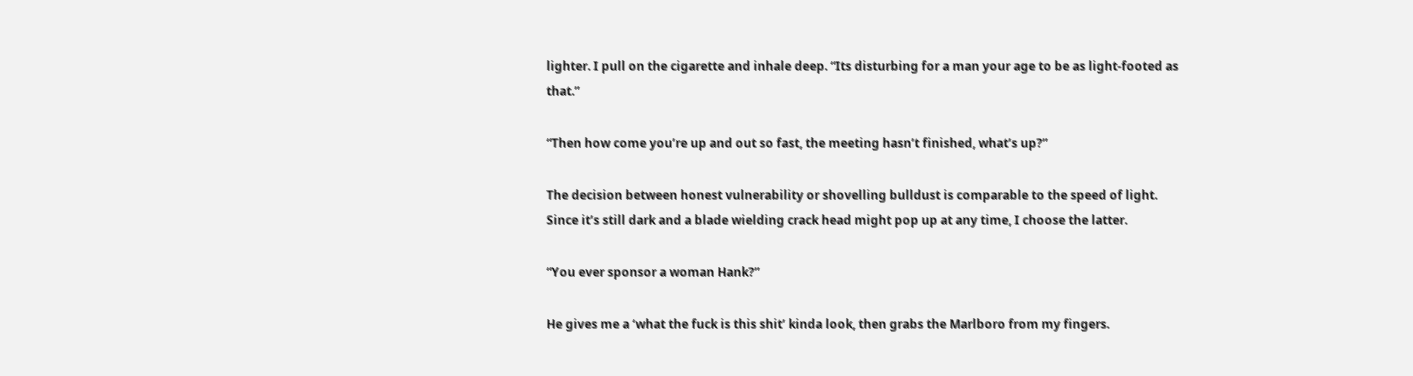lighter. I pull on the cigarette and inhale deep. “Its disturbing for a man your age to be as light-footed as that.”

“Then how come you’re up and out so fast, the meeting hasn’t finished, what’s up?”

The decision between honest vulnerability or shovelling bulldust is comparable to the speed of light. Since it’s still dark and a blade wielding crack head might pop up at any time, I choose the latter.

“You ever sponsor a woman Hank?”

He gives me a ‘what the fuck is this shit’ kinda look, then grabs the Marlboro from my fingers.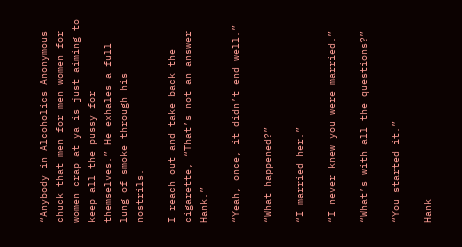“Anybody in Alcoholics Anonymous chuck that men for men women for women crap at ya is just aiming to keep all the pussy for themselves.” He exhales a full lung of smoke through his nostrils.

I reach out and take back the cigarette, “That’s not an answer Hank.”

“Yeah, once, it didn’t end well.”

“What happened?”

“I married her.”

“I never knew you were married.”

“What’s with all the questions?”

“You started it.”

Hank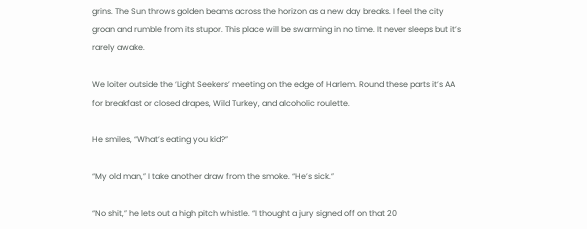grins. The Sun throws golden beams across the horizon as a new day breaks. I feel the city groan and rumble from its stupor. This place will be swarming in no time. It never sleeps but it’s rarely awake.

We loiter outside the ‘Light Seekers’ meeting on the edge of Harlem. Round these parts it’s AA for breakfast or closed drapes, Wild Turkey, and alcoholic roulette.

He smiles, “What’s eating you kid?”

“My old man,” I take another draw from the smoke. “He’s sick.”

“No shit,” he lets out a high pitch whistle. “I thought a jury signed off on that 20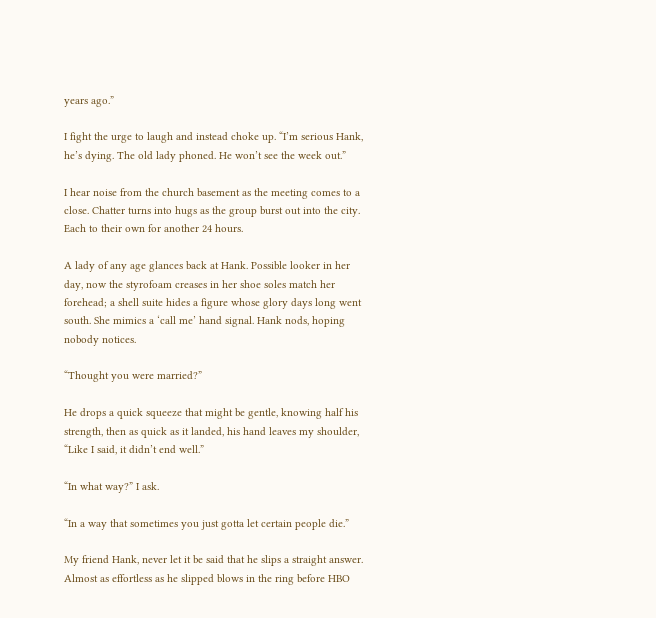years ago.”

I fight the urge to laugh and instead choke up. “I’m serious Hank, he’s dying. The old lady phoned. He won’t see the week out.”

I hear noise from the church basement as the meeting comes to a close. Chatter turns into hugs as the group burst out into the city. Each to their own for another 24 hours.

A lady of any age glances back at Hank. Possible looker in her day, now the styrofoam creases in her shoe soles match her forehead; a shell suite hides a figure whose glory days long went south. She mimics a ‘call me’ hand signal. Hank nods, hoping nobody notices.

“Thought you were married?”

He drops a quick squeeze that might be gentle, knowing half his strength, then as quick as it landed, his hand leaves my shoulder, “Like I said, it didn’t end well.”

“In what way?” I ask.

“In a way that sometimes you just gotta let certain people die.”

My friend Hank, never let it be said that he slips a straight answer. Almost as effortless as he slipped blows in the ring before HBO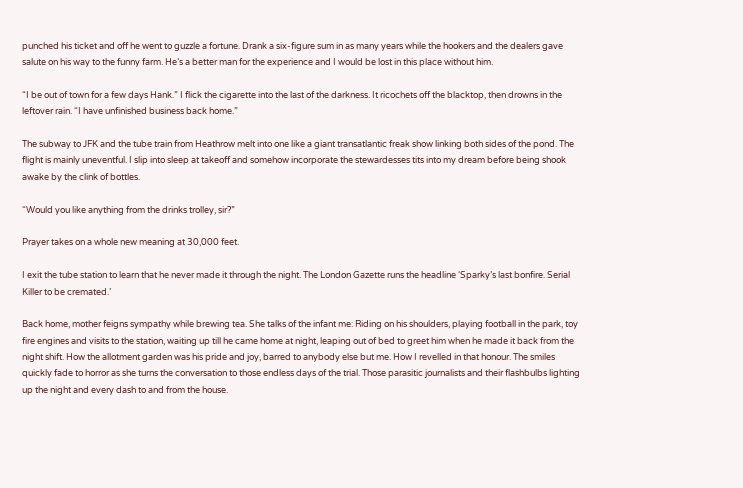punched his ticket and off he went to guzzle a fortune. Drank a six-figure sum in as many years while the hookers and the dealers gave salute on his way to the funny farm. He’s a better man for the experience and I would be lost in this place without him.

“I be out of town for a few days Hank.” I flick the cigarette into the last of the darkness. It ricochets off the blacktop, then drowns in the leftover rain. “I have unfinished business back home.”

The subway to JFK and the tube train from Heathrow melt into one like a giant transatlantic freak show linking both sides of the pond. The flight is mainly uneventful. I slip into sleep at takeoff and somehow incorporate the stewardesses tits into my dream before being shook awake by the clink of bottles.

“Would you like anything from the drinks trolley, sir?”

Prayer takes on a whole new meaning at 30,000 feet.

I exit the tube station to learn that he never made it through the night. The London Gazette runs the headline ‘Sparky’s last bonfire. Serial Killer to be cremated.’

Back home, mother feigns sympathy while brewing tea. She talks of the infant me: Riding on his shoulders, playing football in the park, toy fire engines and visits to the station, waiting up till he came home at night, leaping out of bed to greet him when he made it back from the night shift. How the allotment garden was his pride and joy, barred to anybody else but me. How I revelled in that honour. The smiles quickly fade to horror as she turns the conversation to those endless days of the trial. Those parasitic journalists and their flashbulbs lighting up the night and every dash to and from the house.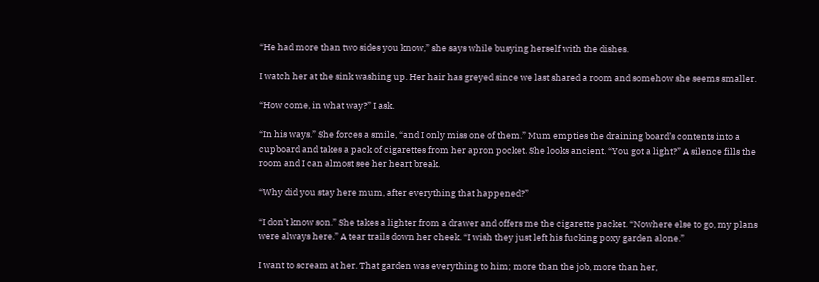“He had more than two sides you know,” she says while busying herself with the dishes.

I watch her at the sink washing up. Her hair has greyed since we last shared a room and somehow she seems smaller.

“How come, in what way?” I ask.

“In his ways.” She forces a smile, “and I only miss one of them.” Mum empties the draining board’s contents into a cupboard and takes a pack of cigarettes from her apron pocket. She looks ancient. “You got a light?” A silence fills the room and I can almost see her heart break.

“Why did you stay here mum, after everything that happened?”

“I don’t know son.” She takes a lighter from a drawer and offers me the cigarette packet. “Nowhere else to go, my plans were always here.” A tear trails down her cheek. “I wish they just left his fucking poxy garden alone.”

I want to scream at her. That garden was everything to him; more than the job, more than her,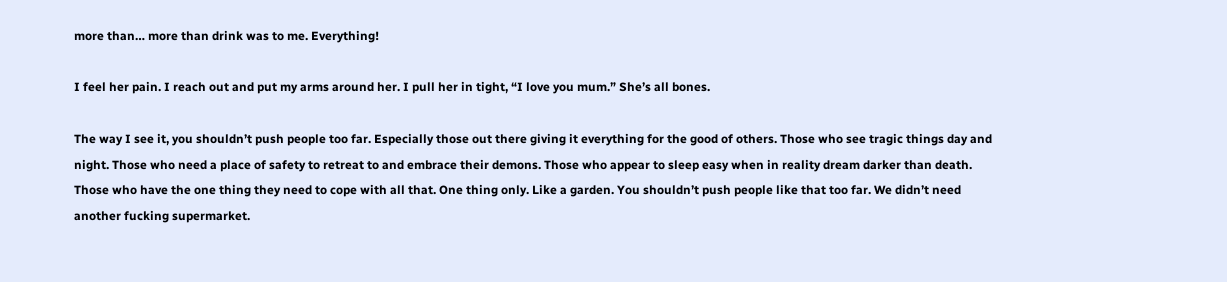more than… more than drink was to me. Everything!

I feel her pain. I reach out and put my arms around her. I pull her in tight, “I love you mum.” She’s all bones.

The way I see it, you shouldn’t push people too far. Especially those out there giving it everything for the good of others. Those who see tragic things day and night. Those who need a place of safety to retreat to and embrace their demons. Those who appear to sleep easy when in reality dream darker than death. Those who have the one thing they need to cope with all that. One thing only. Like a garden. You shouldn’t push people like that too far. We didn’t need another fucking supermarket.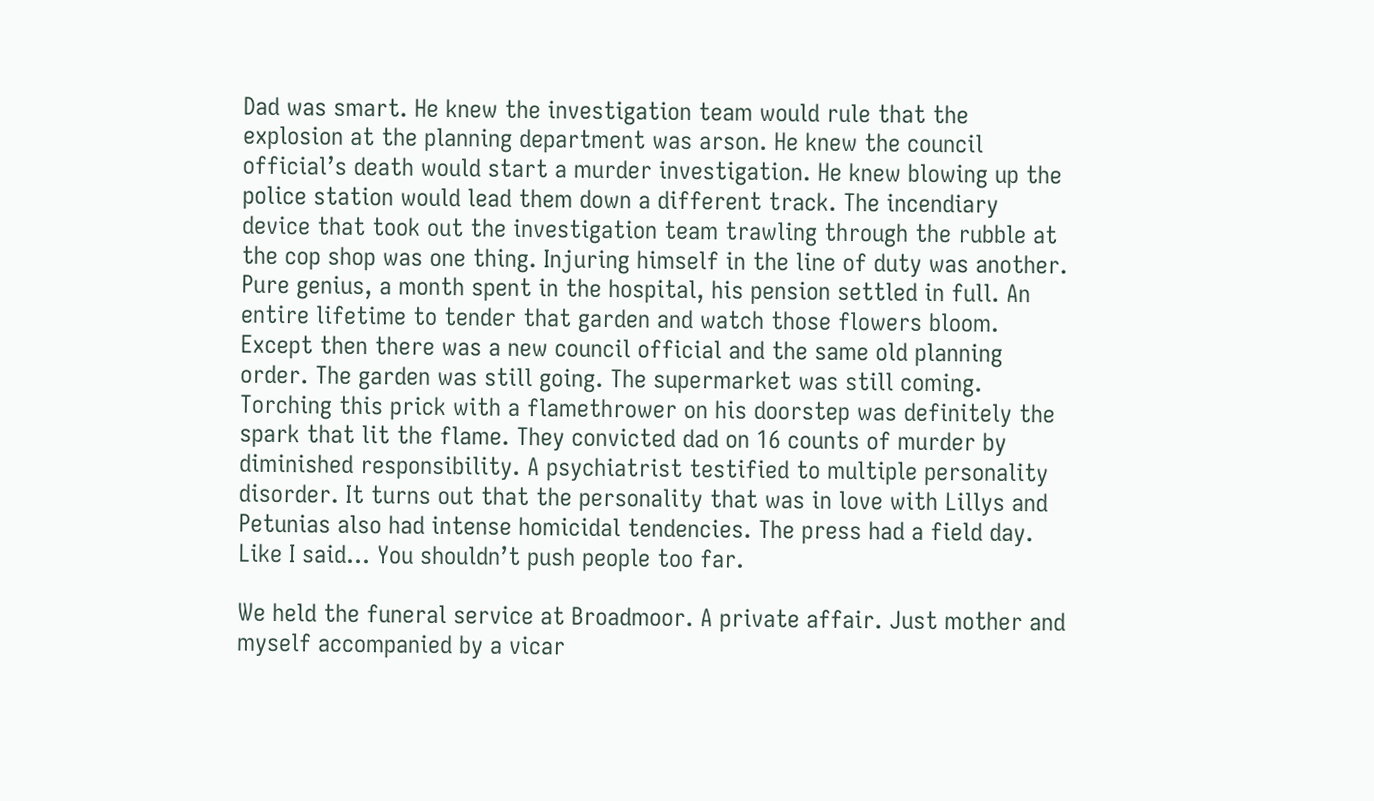Dad was smart. He knew the investigation team would rule that the explosion at the planning department was arson. He knew the council official’s death would start a murder investigation. He knew blowing up the police station would lead them down a different track. The incendiary device that took out the investigation team trawling through the rubble at the cop shop was one thing. Injuring himself in the line of duty was another. Pure genius, a month spent in the hospital, his pension settled in full. An entire lifetime to tender that garden and watch those flowers bloom. Except then there was a new council official and the same old planning order. The garden was still going. The supermarket was still coming. Torching this prick with a flamethrower on his doorstep was definitely the spark that lit the flame. They convicted dad on 16 counts of murder by diminished responsibility. A psychiatrist testified to multiple personality disorder. It turns out that the personality that was in love with Lillys and Petunias also had intense homicidal tendencies. The press had a field day. Like I said… You shouldn’t push people too far.

We held the funeral service at Broadmoor. A private affair. Just mother and myself accompanied by a vicar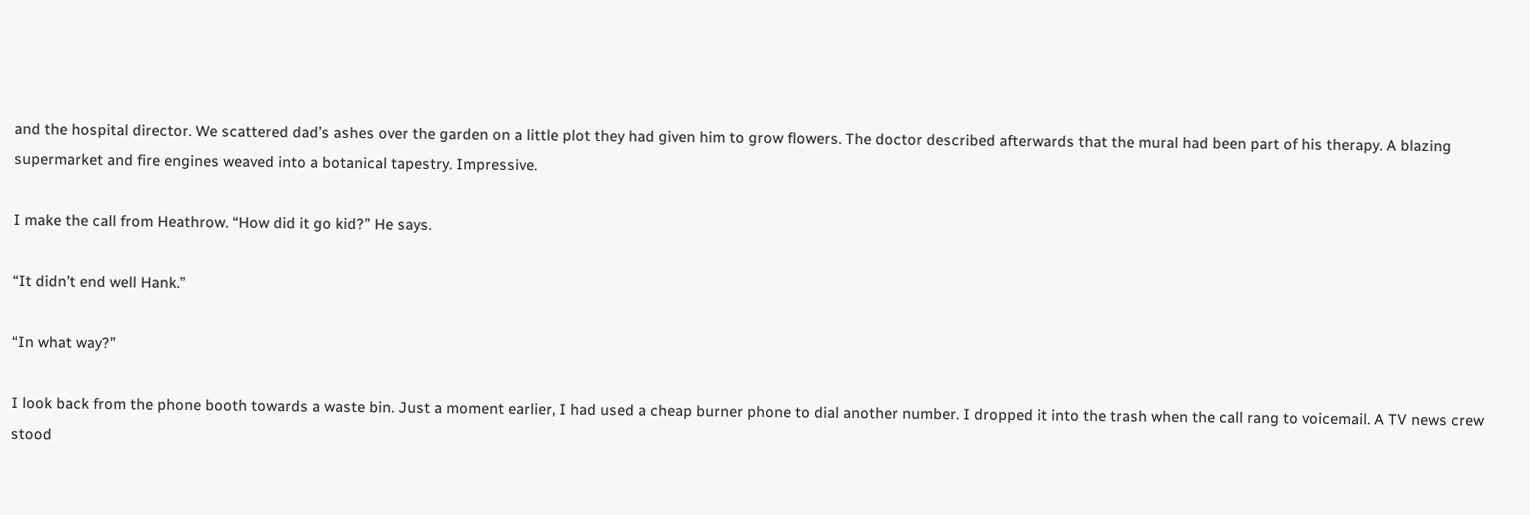and the hospital director. We scattered dad’s ashes over the garden on a little plot they had given him to grow flowers. The doctor described afterwards that the mural had been part of his therapy. A blazing supermarket and fire engines weaved into a botanical tapestry. Impressive.

I make the call from Heathrow. “How did it go kid?” He says.

“It didn’t end well Hank.”

“In what way?”

I look back from the phone booth towards a waste bin. Just a moment earlier, I had used a cheap burner phone to dial another number. I dropped it into the trash when the call rang to voicemail. A TV news crew stood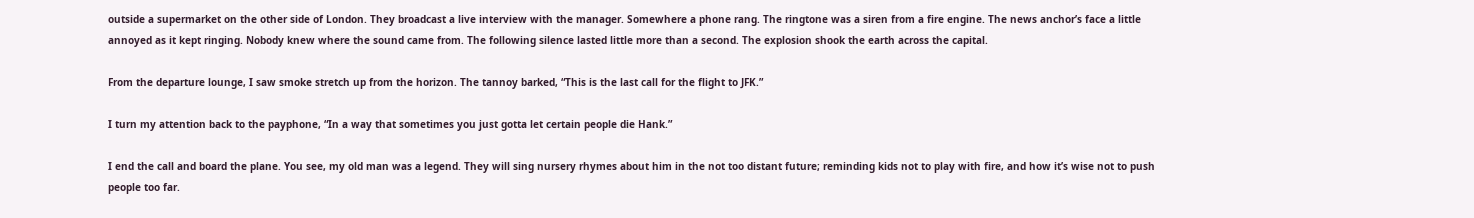outside a supermarket on the other side of London. They broadcast a live interview with the manager. Somewhere a phone rang. The ringtone was a siren from a fire engine. The news anchor’s face a little annoyed as it kept ringing. Nobody knew where the sound came from. The following silence lasted little more than a second. The explosion shook the earth across the capital.

From the departure lounge, I saw smoke stretch up from the horizon. The tannoy barked, “This is the last call for the flight to JFK.”

I turn my attention back to the payphone, “In a way that sometimes you just gotta let certain people die Hank.”

I end the call and board the plane. You see, my old man was a legend. They will sing nursery rhymes about him in the not too distant future; reminding kids not to play with fire, and how it’s wise not to push people too far.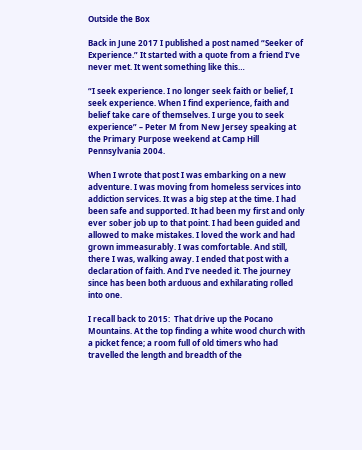Outside the Box

Back in June 2017 I published a post named “Seeker of Experience.” It started with a quote from a friend I’ve never met. It went something like this…

“I seek experience. I no longer seek faith or belief, I seek experience. When I find experience, faith and belief take care of themselves. I urge you to seek experience” – Peter M from New Jersey speaking at the Primary Purpose weekend at Camp Hill Pennsylvania 2004.

When I wrote that post I was embarking on a new adventure. I was moving from homeless services into addiction services. It was a big step at the time. I had been safe and supported. It had been my first and only ever sober job up to that point. I had been guided and allowed to make mistakes. I loved the work and had grown immeasurably. I was comfortable. And still, there I was, walking away. I ended that post with a declaration of faith. And I’ve needed it. The journey since has been both arduous and exhilarating rolled into one.

I recall back to 2015:  That drive up the Pocano Mountains. At the top finding a white wood church with a picket fence; a room full of old timers who had travelled the length and breadth of the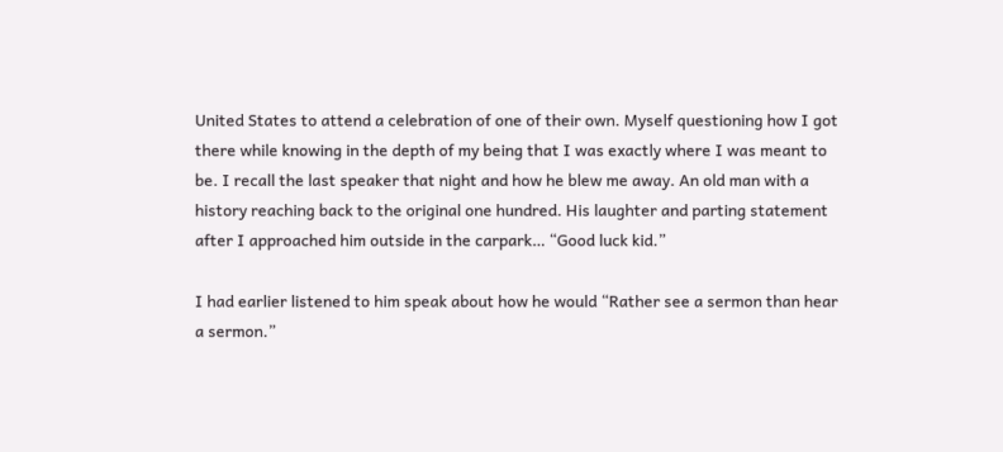United States to attend a celebration of one of their own. Myself questioning how I got there while knowing in the depth of my being that I was exactly where I was meant to be. I recall the last speaker that night and how he blew me away. An old man with a history reaching back to the original one hundred. His laughter and parting statement after I approached him outside in the carpark… “Good luck kid.”

I had earlier listened to him speak about how he would “Rather see a sermon than hear a sermon.”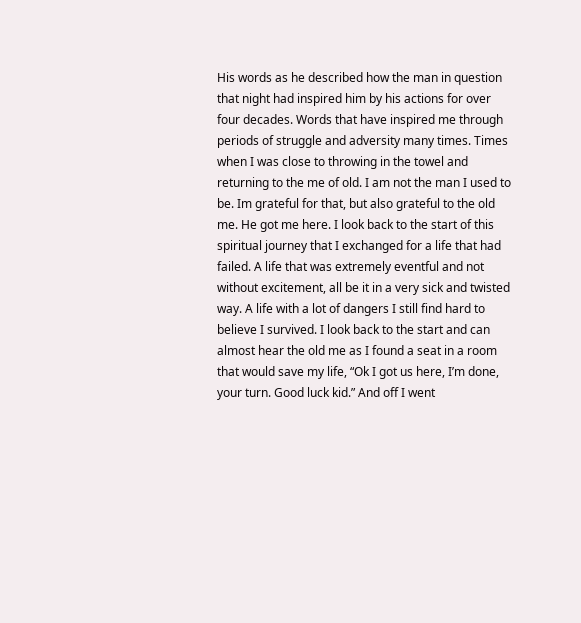His words as he described how the man in question that night had inspired him by his actions for over four decades. Words that have inspired me through periods of struggle and adversity many times. Times when I was close to throwing in the towel and returning to the me of old. I am not the man I used to be. Im grateful for that, but also grateful to the old me. He got me here. I look back to the start of this spiritual journey that I exchanged for a life that had failed. A life that was extremely eventful and not without excitement, all be it in a very sick and twisted way. A life with a lot of dangers I still find hard to believe I survived. I look back to the start and can almost hear the old me as I found a seat in a room that would save my life, “Ok I got us here, I’m done, your turn. Good luck kid.” And off I went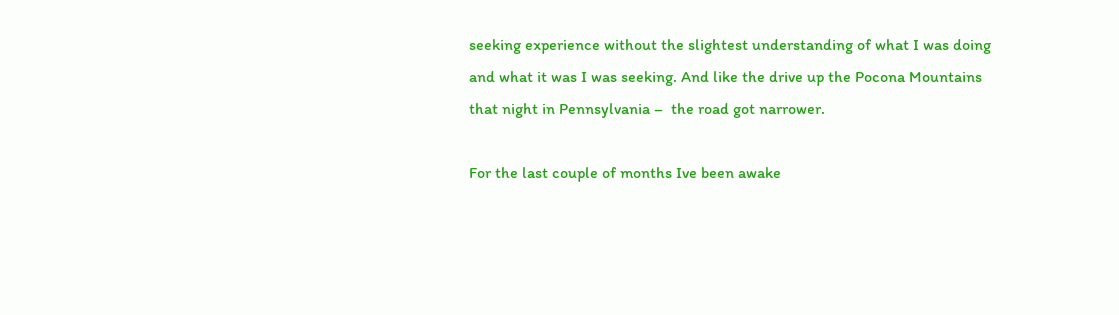seeking experience without the slightest understanding of what I was doing and what it was I was seeking. And like the drive up the Pocona Mountains that night in Pennsylvania –  the road got narrower.

For the last couple of months Ive been awake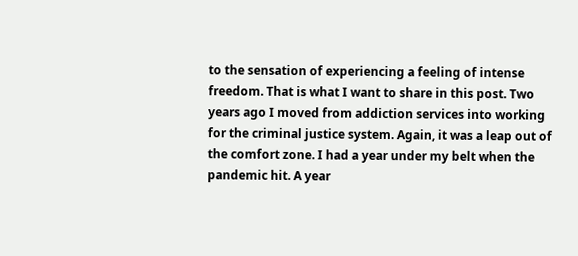to the sensation of experiencing a feeling of intense freedom. That is what I want to share in this post. Two years ago I moved from addiction services into working for the criminal justice system. Again, it was a leap out of the comfort zone. I had a year under my belt when the pandemic hit. A year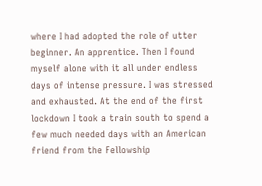where I had adopted the role of utter beginner. An apprentice. Then I found myself alone with it all under endless days of intense pressure. I was stressed and exhausted. At the end of the first lockdown I took a train south to spend a few much needed days with an American friend from the Fellowship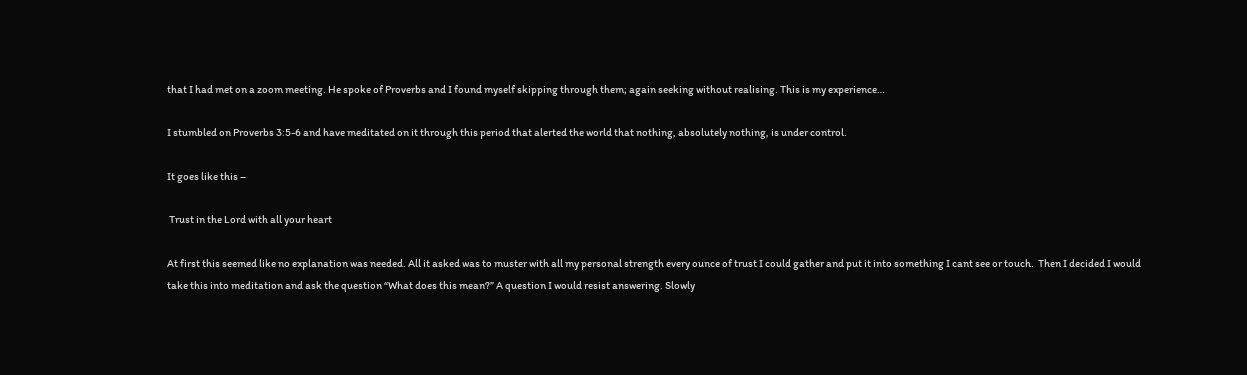that I had met on a zoom meeting. He spoke of Proverbs and I found myself skipping through them; again seeking without realising. This is my experience…

I stumbled on Proverbs 3:5-6 and have meditated on it through this period that alerted the world that nothing, absolutely nothing, is under control.

It goes like this –

 Trust in the Lord with all your heart

At first this seemed like no explanation was needed. All it asked was to muster with all my personal strength every ounce of trust I could gather and put it into something I cant see or touch.  Then I decided I would take this into meditation and ask the question “What does this mean?” A question I would resist answering. Slowly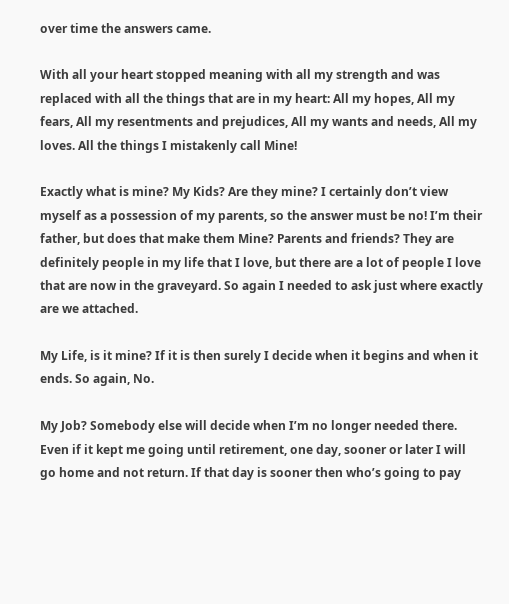over time the answers came.

With all your heart stopped meaning with all my strength and was replaced with all the things that are in my heart: All my hopes, All my fears, All my resentments and prejudices, All my wants and needs, All my loves. All the things I mistakenly call Mine!

Exactly what is mine? My Kids? Are they mine? I certainly don’t view myself as a possession of my parents, so the answer must be no! I’m their father, but does that make them Mine? Parents and friends? They are definitely people in my life that I love, but there are a lot of people I love that are now in the graveyard. So again I needed to ask just where exactly are we attached.

My Life, is it mine? If it is then surely I decide when it begins and when it ends. So again, No.

My Job? Somebody else will decide when I’m no longer needed there. Even if it kept me going until retirement, one day, sooner or later I will go home and not return. If that day is sooner then who’s going to pay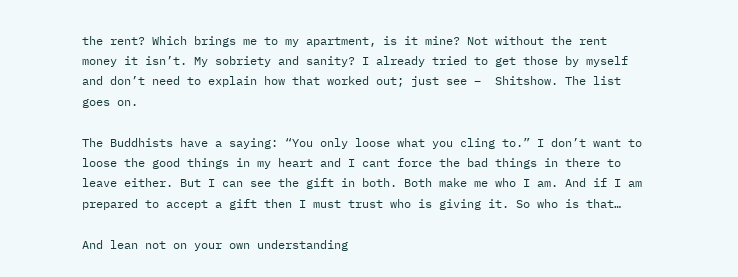the rent? Which brings me to my apartment, is it mine? Not without the rent money it isn’t. My sobriety and sanity? I already tried to get those by myself and don’t need to explain how that worked out; just see –  Shitshow. The list goes on.

The Buddhists have a saying: “You only loose what you cling to.” I don’t want to loose the good things in my heart and I cant force the bad things in there to leave either. But I can see the gift in both. Both make me who I am. And if I am prepared to accept a gift then I must trust who is giving it. So who is that…

And lean not on your own understanding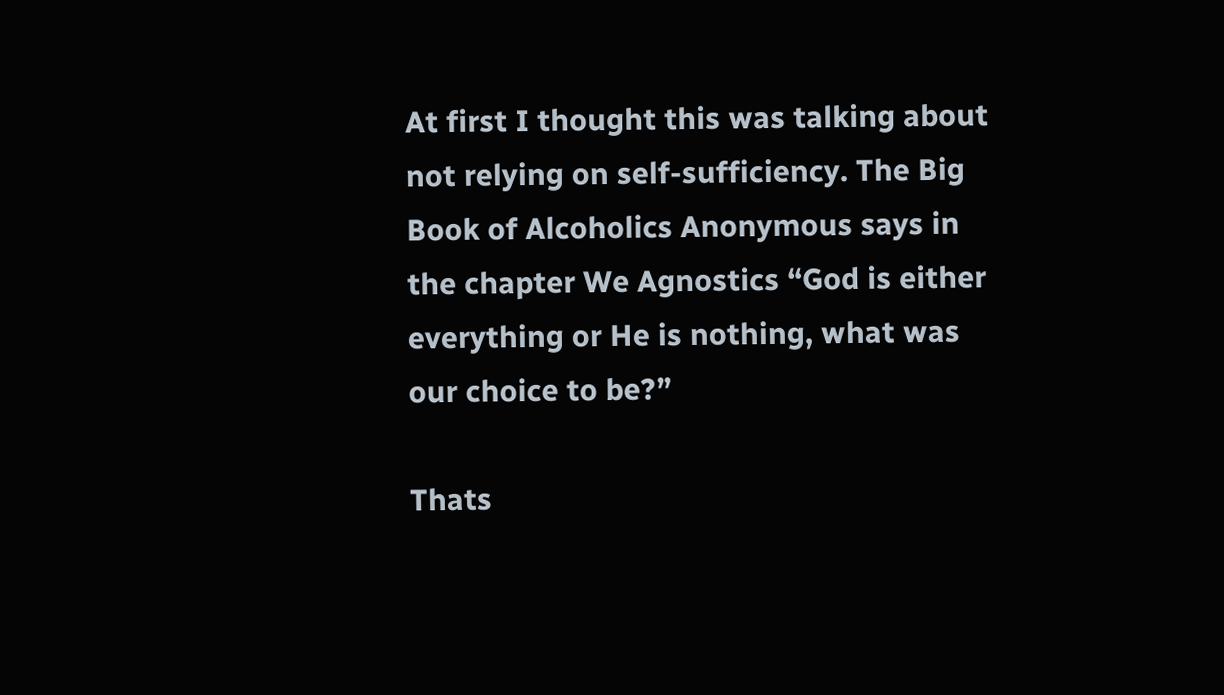At first I thought this was talking about not relying on self-sufficiency. The Big Book of Alcoholics Anonymous says in the chapter We Agnostics “God is either everything or He is nothing, what was our choice to be?”

Thats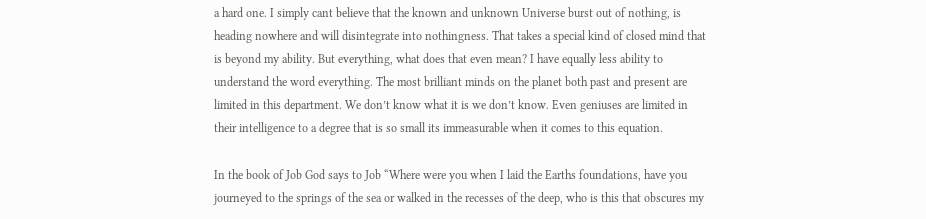a hard one. I simply cant believe that the known and unknown Universe burst out of nothing, is heading nowhere and will disintegrate into nothingness. That takes a special kind of closed mind that is beyond my ability. But everything, what does that even mean? I have equally less ability to understand the word everything. The most brilliant minds on the planet both past and present are limited in this department. We don’t know what it is we don’t know. Even geniuses are limited in their intelligence to a degree that is so small its immeasurable when it comes to this equation.

In the book of Job God says to Job “Where were you when I laid the Earths foundations, have you journeyed to the springs of the sea or walked in the recesses of the deep, who is this that obscures my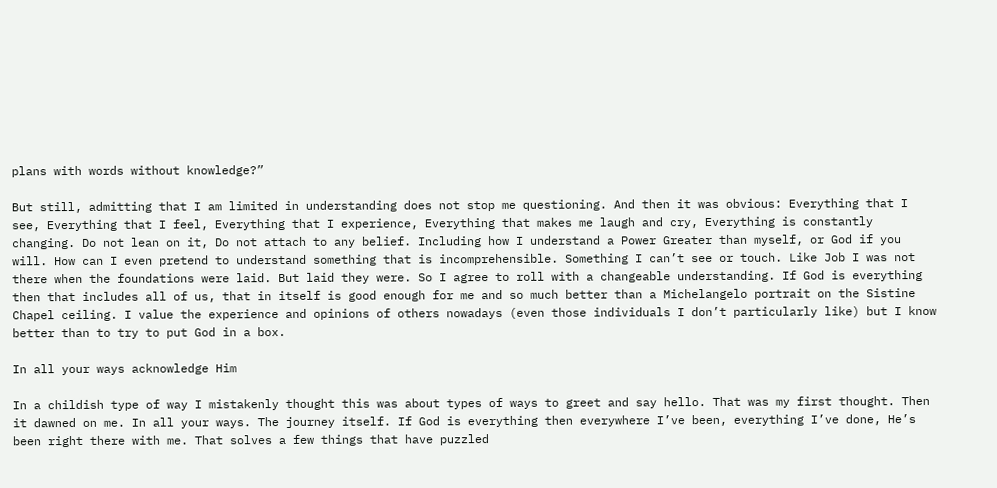plans with words without knowledge?”

But still, admitting that I am limited in understanding does not stop me questioning. And then it was obvious: Everything that I see, Everything that I feel, Everything that I experience, Everything that makes me laugh and cry, Everything is constantly changing. Do not lean on it, Do not attach to any belief. Including how I understand a Power Greater than myself, or God if you will. How can I even pretend to understand something that is incomprehensible. Something I can’t see or touch. Like Job I was not there when the foundations were laid. But laid they were. So I agree to roll with a changeable understanding. If God is everything then that includes all of us, that in itself is good enough for me and so much better than a Michelangelo portrait on the Sistine Chapel ceiling. I value the experience and opinions of others nowadays (even those individuals I don’t particularly like) but I know better than to try to put God in a box.

In all your ways acknowledge Him

In a childish type of way I mistakenly thought this was about types of ways to greet and say hello. That was my first thought. Then it dawned on me. In all your ways. The journey itself. If God is everything then everywhere I’ve been, everything I’ve done, He’s been right there with me. That solves a few things that have puzzled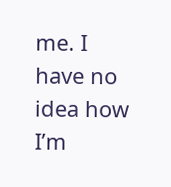me. I have no idea how I’m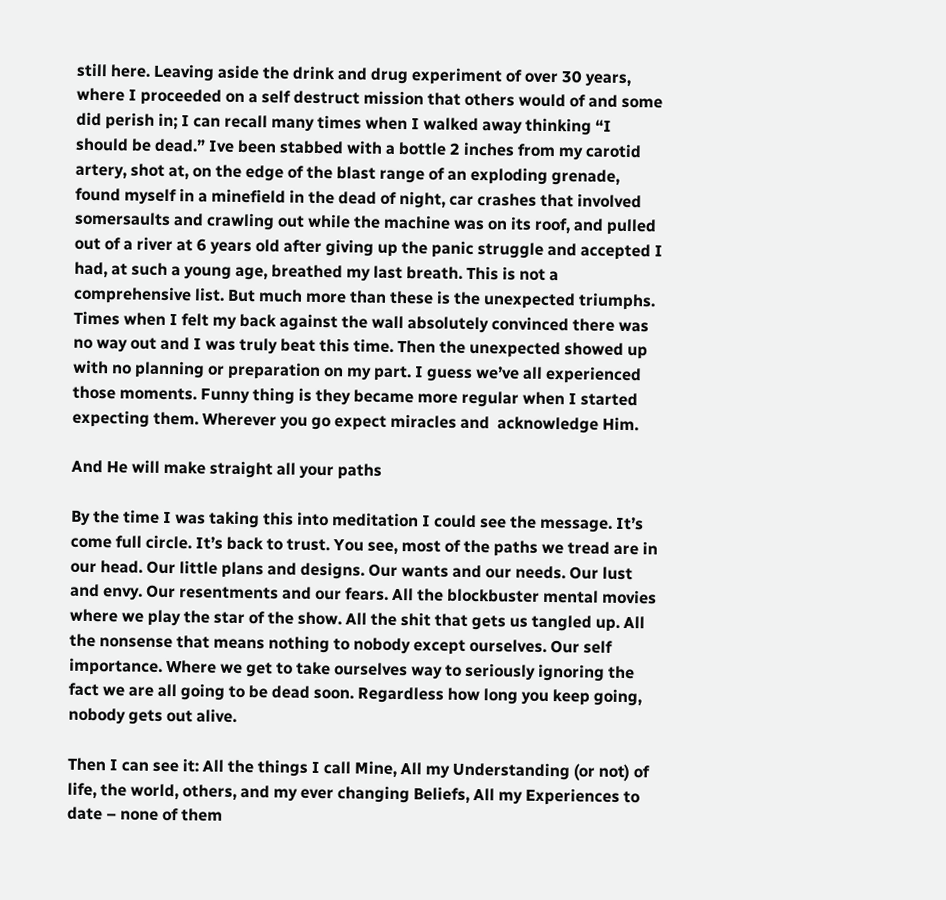still here. Leaving aside the drink and drug experiment of over 30 years, where I proceeded on a self destruct mission that others would of and some did perish in; I can recall many times when I walked away thinking “I should be dead.” Ive been stabbed with a bottle 2 inches from my carotid artery, shot at, on the edge of the blast range of an exploding grenade, found myself in a minefield in the dead of night, car crashes that involved somersaults and crawling out while the machine was on its roof, and pulled out of a river at 6 years old after giving up the panic struggle and accepted I had, at such a young age, breathed my last breath. This is not a comprehensive list. But much more than these is the unexpected triumphs. Times when I felt my back against the wall absolutely convinced there was no way out and I was truly beat this time. Then the unexpected showed up with no planning or preparation on my part. I guess we’ve all experienced those moments. Funny thing is they became more regular when I started expecting them. Wherever you go expect miracles and  acknowledge Him.

And He will make straight all your paths

By the time I was taking this into meditation I could see the message. It’s come full circle. It’s back to trust. You see, most of the paths we tread are in our head. Our little plans and designs. Our wants and our needs. Our lust and envy. Our resentments and our fears. All the blockbuster mental movies where we play the star of the show. All the shit that gets us tangled up. All the nonsense that means nothing to nobody except ourselves. Our self importance. Where we get to take ourselves way to seriously ignoring the fact we are all going to be dead soon. Regardless how long you keep going, nobody gets out alive.

Then I can see it: All the things I call Mine, All my Understanding (or not) of life, the world, others, and my ever changing Beliefs, All my Experiences to date – none of them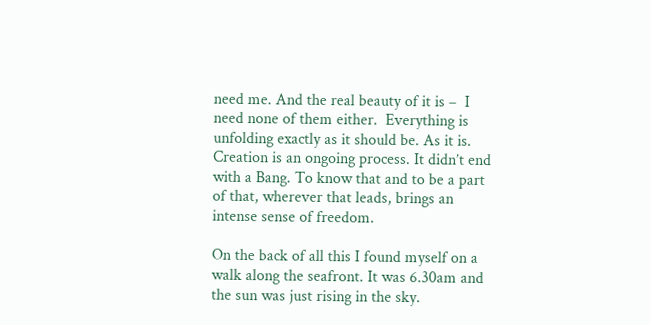need me. And the real beauty of it is –  I need none of them either.  Everything is unfolding exactly as it should be. As it is. Creation is an ongoing process. It didn’t end with a Bang. To know that and to be a part of that, wherever that leads, brings an intense sense of freedom.

On the back of all this I found myself on a walk along the seafront. It was 6.30am and the sun was just rising in the sky.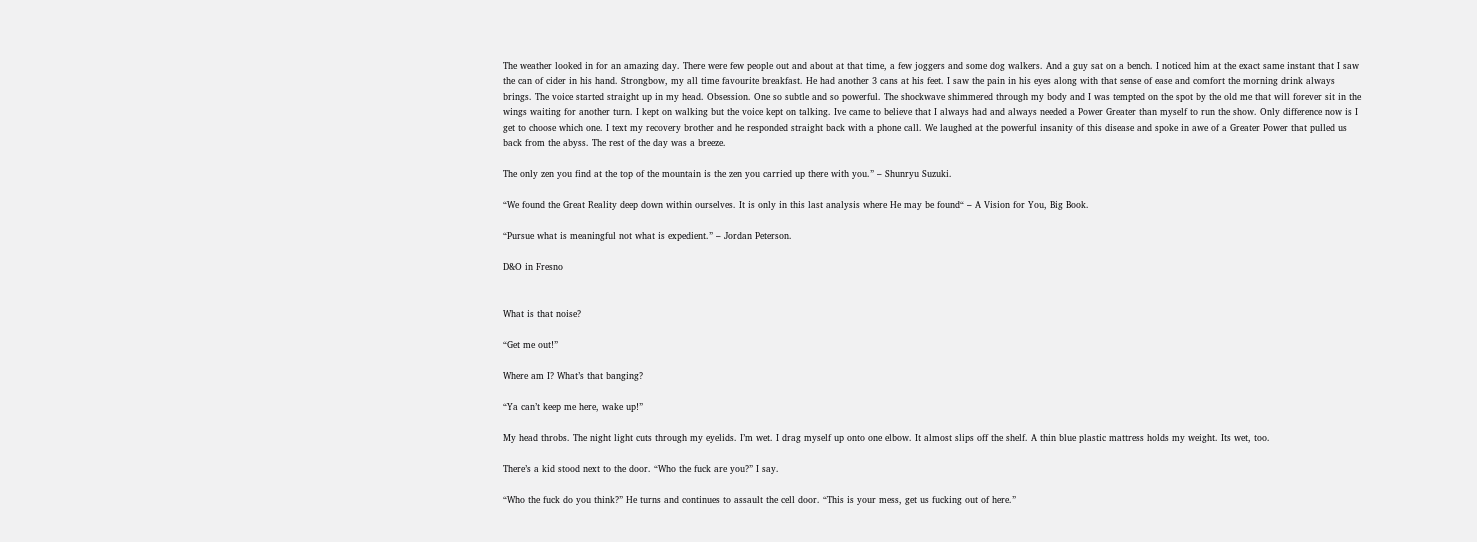The weather looked in for an amazing day. There were few people out and about at that time, a few joggers and some dog walkers. And a guy sat on a bench. I noticed him at the exact same instant that I saw the can of cider in his hand. Strongbow, my all time favourite breakfast. He had another 3 cans at his feet. I saw the pain in his eyes along with that sense of ease and comfort the morning drink always brings. The voice started straight up in my head. Obsession. One so subtle and so powerful. The shockwave shimmered through my body and I was tempted on the spot by the old me that will forever sit in the wings waiting for another turn. I kept on walking but the voice kept on talking. Ive came to believe that I always had and always needed a Power Greater than myself to run the show. Only difference now is I get to choose which one. I text my recovery brother and he responded straight back with a phone call. We laughed at the powerful insanity of this disease and spoke in awe of a Greater Power that pulled us back from the abyss. The rest of the day was a breeze.

The only zen you find at the top of the mountain is the zen you carried up there with you.” – Shunryu Suzuki.

“We found the Great Reality deep down within ourselves. It is only in this last analysis where He may be found“ – A Vision for You, Big Book.

“Pursue what is meaningful not what is expedient.” – Jordan Peterson.

D&O in Fresno


What is that noise?

“Get me out!”

Where am I? What’s that banging?

“Ya can’t keep me here, wake up!”

My head throbs. The night light cuts through my eyelids. I’m wet. I drag myself up onto one elbow. It almost slips off the shelf. A thin blue plastic mattress holds my weight. Its wet, too.

There’s a kid stood next to the door. “Who the fuck are you?” I say.

“Who the fuck do you think?” He turns and continues to assault the cell door. “This is your mess, get us fucking out of here.”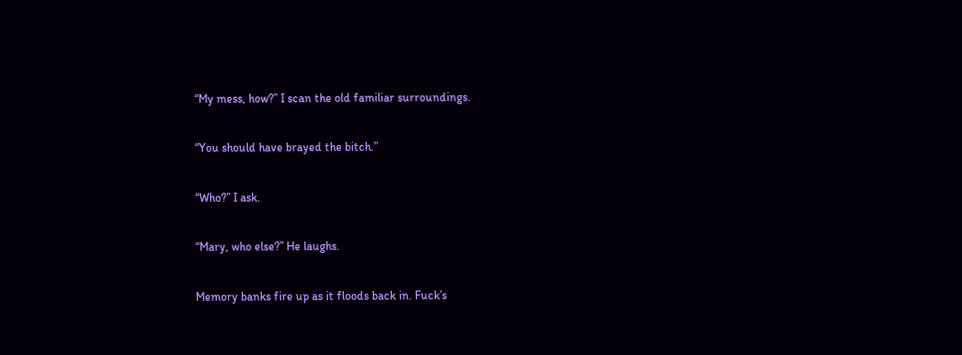“My mess, how?” I scan the old familiar surroundings.

“You should have brayed the bitch.”

“Who?” I ask.

“Mary, who else?” He laughs.

Memory banks fire up as it floods back in. Fuck’s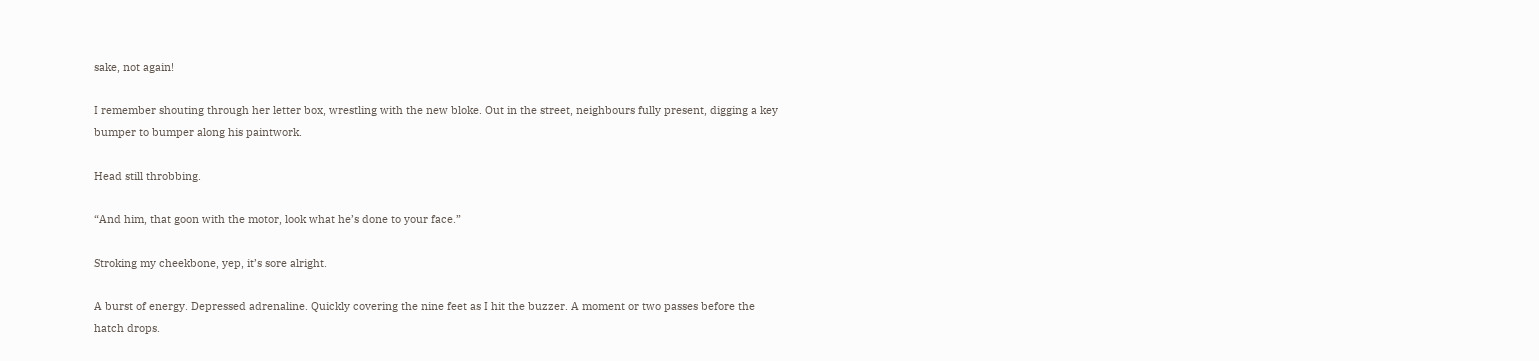sake, not again!

I remember shouting through her letter box, wrestling with the new bloke. Out in the street, neighbours fully present, digging a key bumper to bumper along his paintwork.

Head still throbbing.

“And him, that goon with the motor, look what he’s done to your face.”

Stroking my cheekbone, yep, it’s sore alright.

A burst of energy. Depressed adrenaline. Quickly covering the nine feet as I hit the buzzer. A moment or two passes before the hatch drops.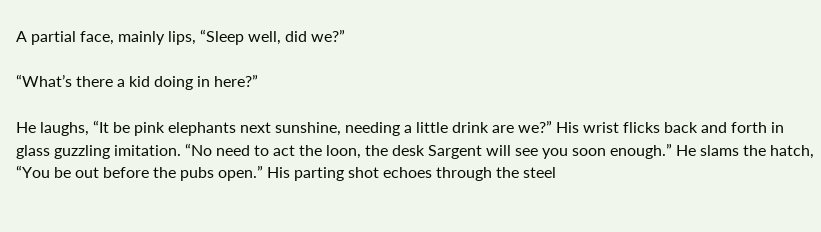A partial face, mainly lips, “Sleep well, did we?”

“What’s there a kid doing in here?”

He laughs, “It be pink elephants next sunshine, needing a little drink are we?” His wrist flicks back and forth in glass guzzling imitation. “No need to act the loon, the desk Sargent will see you soon enough.” He slams the hatch, “You be out before the pubs open.” His parting shot echoes through the steel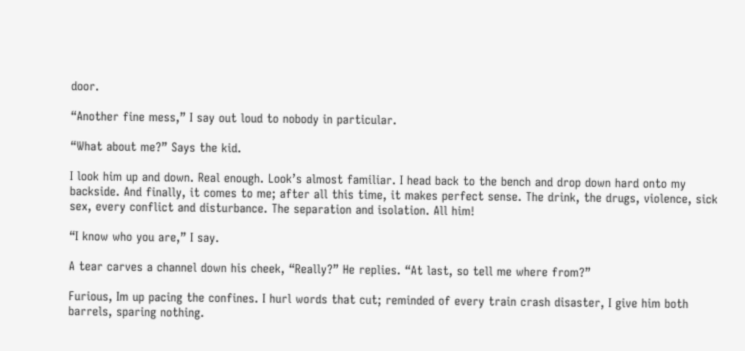door.

“Another fine mess,” I say out loud to nobody in particular.

“What about me?” Says the kid.

I look him up and down. Real enough. Look’s almost familiar. I head back to the bench and drop down hard onto my backside. And finally, it comes to me; after all this time, it makes perfect sense. The drink, the drugs, violence, sick sex, every conflict and disturbance. The separation and isolation. All him!

“I know who you are,” I say.

A tear carves a channel down his cheek, “Really?” He replies. “At last, so tell me where from?”

Furious, Im up pacing the confines. I hurl words that cut; reminded of every train crash disaster, I give him both barrels, sparing nothing.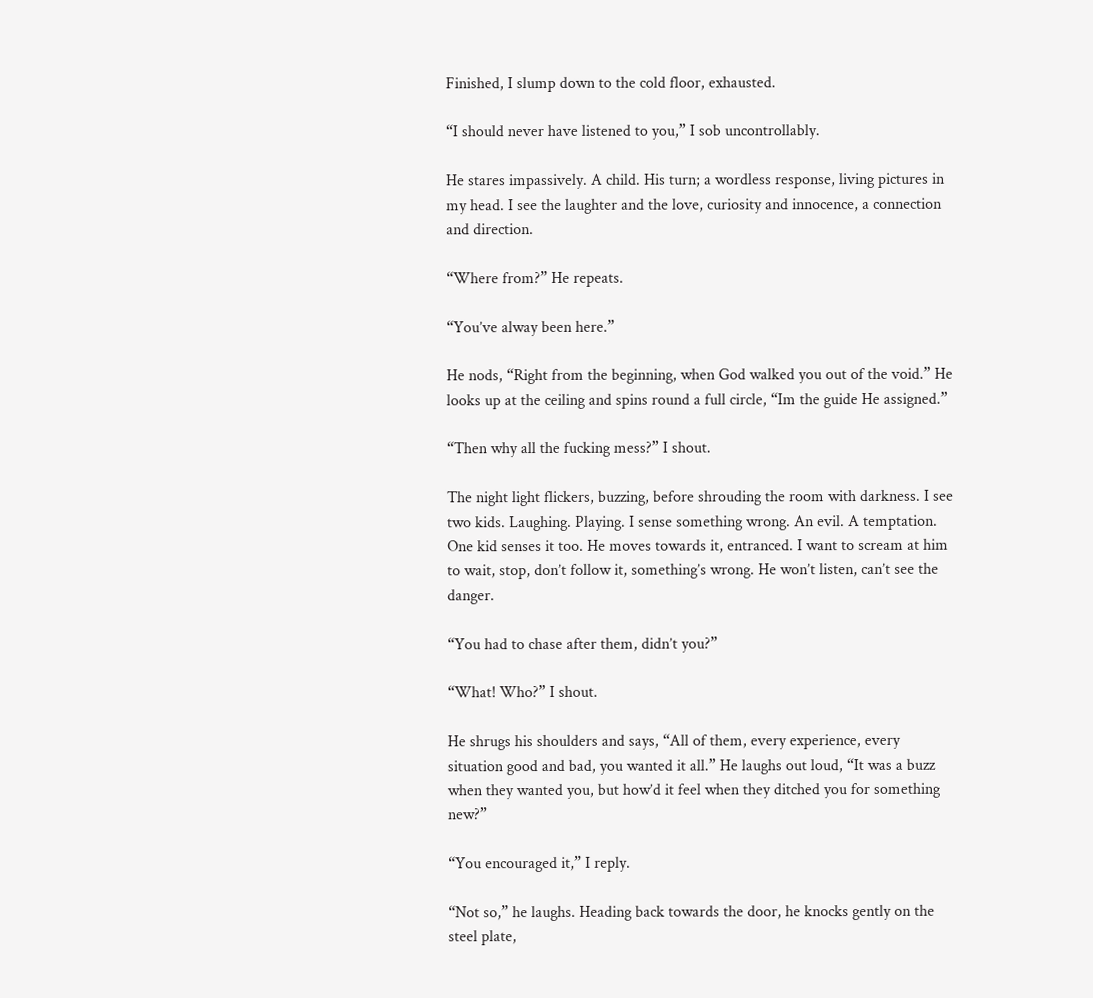Finished, I slump down to the cold floor, exhausted.

“I should never have listened to you,” I sob uncontrollably.

He stares impassively. A child. His turn; a wordless response, living pictures in my head. I see the laughter and the love, curiosity and innocence, a connection and direction.

“Where from?” He repeats.

“You’ve alway been here.”

He nods, “Right from the beginning, when God walked you out of the void.” He looks up at the ceiling and spins round a full circle, “Im the guide He assigned.”

“Then why all the fucking mess?” I shout.

The night light flickers, buzzing, before shrouding the room with darkness. I see two kids. Laughing. Playing. I sense something wrong. An evil. A temptation. One kid senses it too. He moves towards it, entranced. I want to scream at him to wait, stop, don’t follow it, something’s wrong. He won’t listen, can’t see the danger.

“You had to chase after them, didn’t you?”

“What! Who?” I shout.

He shrugs his shoulders and says, “All of them, every experience, every situation good and bad, you wanted it all.” He laughs out loud, “It was a buzz when they wanted you, but how’d it feel when they ditched you for something new?”

“You encouraged it,” I reply.

“Not so,” he laughs. Heading back towards the door, he knocks gently on the steel plate,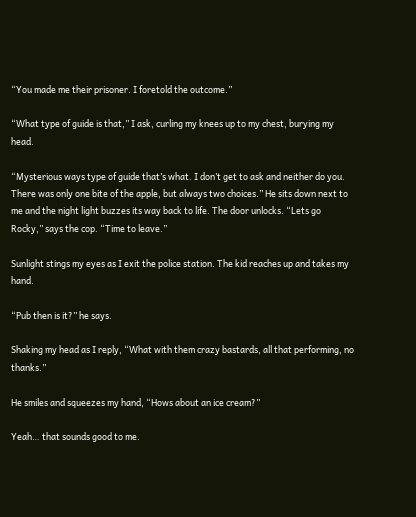“You made me their prisoner. I foretold the outcome.”

“What type of guide is that,” I ask, curling my knees up to my chest, burying my head.

“Mysterious ways type of guide that’s what. I don’t get to ask and neither do you. There was only one bite of the apple, but always two choices.” He sits down next to me and the night light buzzes its way back to life. The door unlocks. “Lets go Rocky,” says the cop. “Time to leave.”

Sunlight stings my eyes as I exit the police station. The kid reaches up and takes my hand.

“Pub then is it?” he says.

Shaking my head as I reply, “What with them crazy bastards, all that performing, no thanks.”

He smiles and squeezes my hand, “Hows about an ice cream?”

Yeah… that sounds good to me.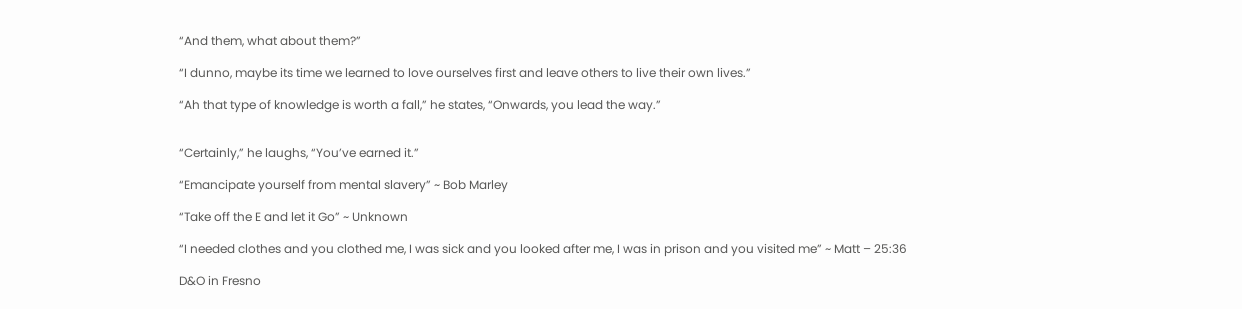“And them, what about them?”

“I dunno, maybe its time we learned to love ourselves first and leave others to live their own lives.”

“Ah that type of knowledge is worth a fall,” he states, “Onwards, you lead the way.”


“Certainly,” he laughs, “You’ve earned it.”

“Emancipate yourself from mental slavery” ~ Bob Marley

“Take off the E and let it Go” ~ Unknown

“I needed clothes and you clothed me, I was sick and you looked after me, I was in prison and you visited me” ~ Matt – 25:36

D&O in Fresno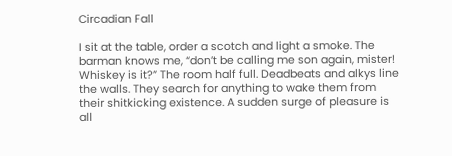Circadian Fall

I sit at the table, order a scotch and light a smoke. The barman knows me, “don’t be calling me son again, mister! Whiskey is it?” The room half full. Deadbeats and alkys line the walls. They search for anything to wake them from their shitkicking existence. A sudden surge of pleasure is all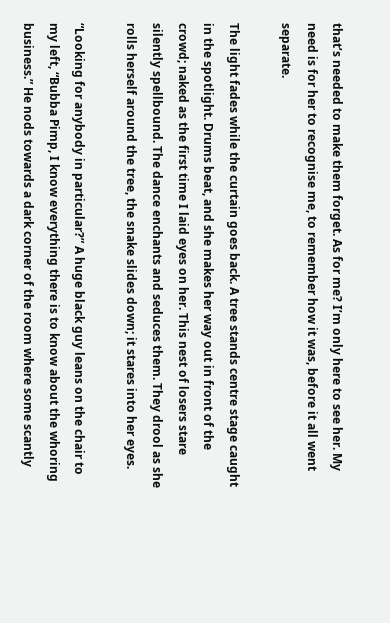that’s needed to make them forget. As for me? I’m only here to see her. My need is for her to recognise me, to remember how it was, before it all went separate.

The light fades while the curtain goes back. A tree stands centre stage caught in the spotlight. Drums beat, and she makes her way out in front of the crowd; naked as the first time I laid eyes on her. This nest of losers stare silently spellbound. The dance enchants and seduces them. They drool as she rolls herself around the tree, the snake slides down; it stares into her eyes.

“Looking for anybody in particular?” A huge black guy leans on the chair to my left, “Bubba Pimp, I know everything there is to know about the whoring business.” He nods towards a dark corner of the room where some scantly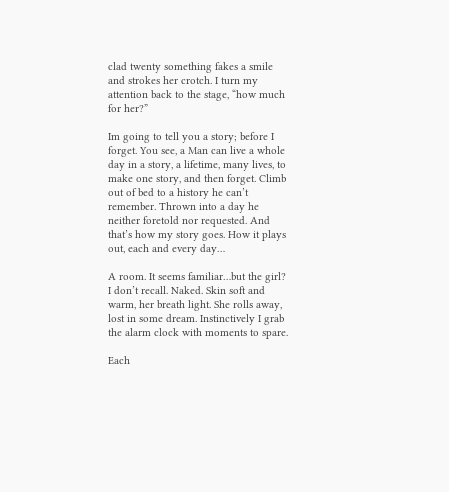clad twenty something fakes a smile and strokes her crotch. I turn my attention back to the stage, “how much for her?”

Im going to tell you a story; before I forget. You see, a Man can live a whole day in a story, a lifetime, many lives, to make one story, and then forget. Climb out of bed to a history he can’t remember. Thrown into a day he neither foretold nor requested. And that’s how my story goes. How it plays out, each and every day…

A room. It seems familiar…but the girl? I don’t recall. Naked. Skin soft and warm, her breath light. She rolls away, lost in some dream. Instinctively I grab the alarm clock with moments to spare.

Each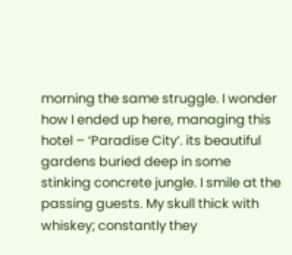morning the same struggle. I wonder how I ended up here, managing this hotel – ‘Paradise City’. its beautiful gardens buried deep in some stinking concrete jungle. I smile at the passing guests. My skull thick with whiskey; constantly they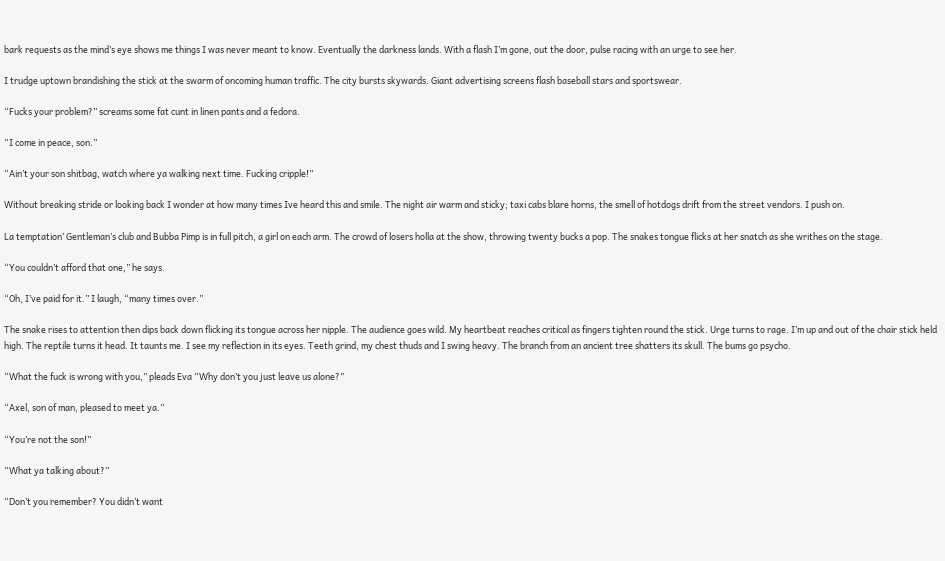bark requests as the mind’s eye shows me things I was never meant to know. Eventually the darkness lands. With a flash I’m gone, out the door, pulse racing with an urge to see her.

I trudge uptown brandishing the stick at the swarm of oncoming human traffic. The city bursts skywards. Giant advertising screens flash baseball stars and sportswear.

“Fucks your problem?” screams some fat cunt in linen pants and a fedora.

“I come in peace, son.”

“Ain’t your son shitbag, watch where ya walking next time. Fucking cripple!”

Without breaking stride or looking back I wonder at how many times Ive heard this and smile. The night air warm and sticky; taxi cabs blare horns, the smell of hotdogs drift from the street vendors. I push on.

La temptation’ Gentleman’s club and Bubba Pimp is in full pitch, a girl on each arm. The crowd of losers holla at the show, throwing twenty bucks a pop. The snakes tongue flicks at her snatch as she writhes on the stage.

“You couldn’t afford that one,” he says.

“Oh, I’ve paid for it.” I laugh, “many times over.”

The snake rises to attention then dips back down flicking its tongue across her nipple. The audience goes wild. My heartbeat reaches critical as fingers tighten round the stick. Urge turns to rage. I’m up and out of the chair stick held high. The reptile turns it head. It taunts me. I see my reflection in its eyes. Teeth grind, my chest thuds and I swing heavy. The branch from an ancient tree shatters its skull. The bums go psycho.

“What the fuck is wrong with you,” pleads Eva “Why don’t you just leave us alone?”

“Axel, son of man, pleased to meet ya.”

“You’re not the son!”

“What ya talking about?”

“Don’t you remember? You didn’t want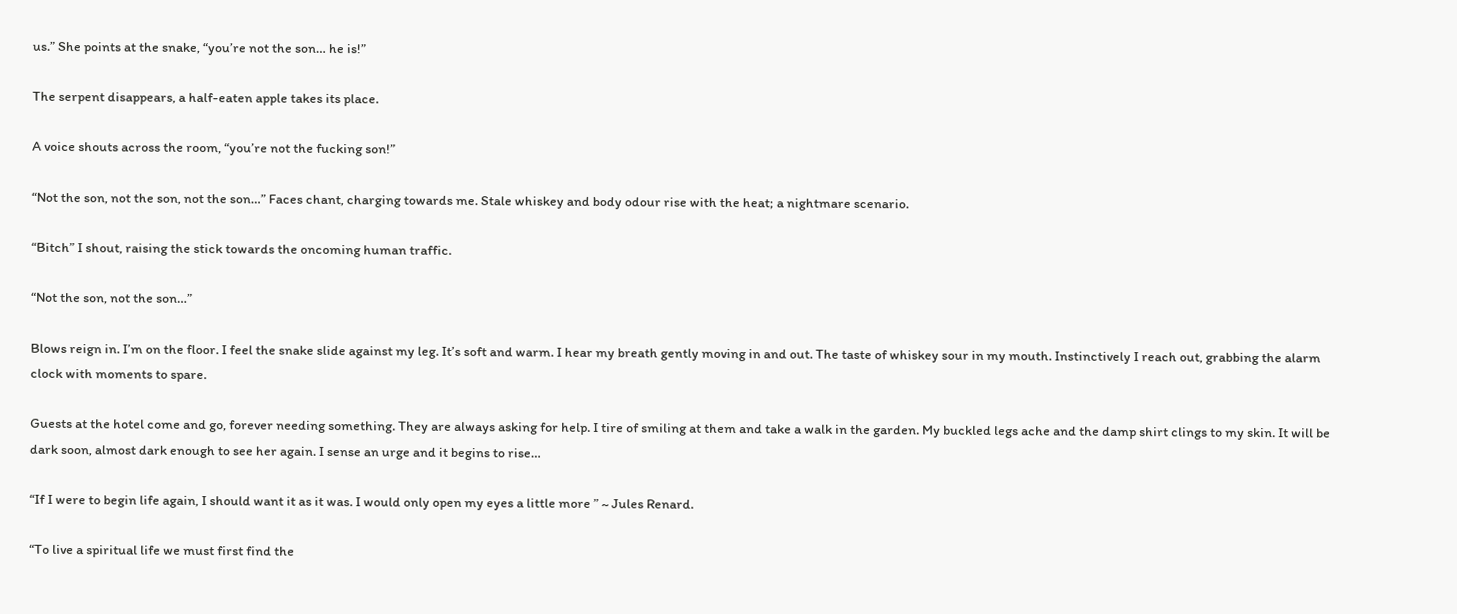us.” She points at the snake, “you’re not the son… he is!”

The serpent disappears, a half-eaten apple takes its place.

A voice shouts across the room, “you’re not the fucking son!”

“Not the son, not the son, not the son…” Faces chant, charging towards me. Stale whiskey and body odour rise with the heat; a nightmare scenario.

“Bitch” I shout, raising the stick towards the oncoming human traffic.

“Not the son, not the son…”

Blows reign in. I’m on the floor. I feel the snake slide against my leg. It’s soft and warm. I hear my breath gently moving in and out. The taste of whiskey sour in my mouth. Instinctively I reach out, grabbing the alarm clock with moments to spare.

Guests at the hotel come and go, forever needing something. They are always asking for help. I tire of smiling at them and take a walk in the garden. My buckled legs ache and the damp shirt clings to my skin. It will be dark soon, almost dark enough to see her again. I sense an urge and it begins to rise…

“If I were to begin life again, I should want it as it was. I would only open my eyes a little more ” ~ Jules Renard.

“To live a spiritual life we must first find the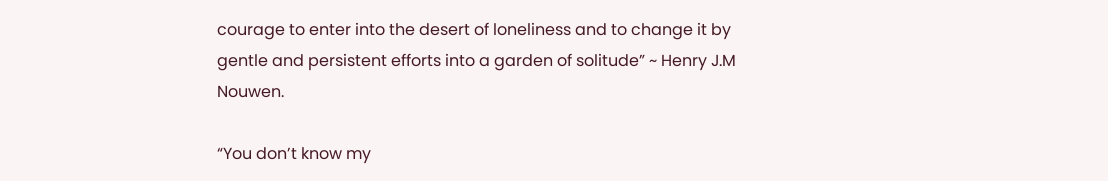courage to enter into the desert of loneliness and to change it by gentle and persistent efforts into a garden of solitude” ~ Henry J.M Nouwen.

“You don’t know my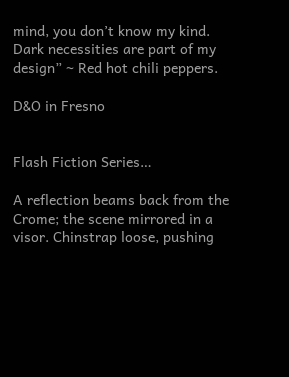mind, you don’t know my kind. Dark necessities are part of my design” ~ Red hot chili peppers.

D&O in Fresno


Flash Fiction Series…

A reflection beams back from the Crome; the scene mirrored in a visor. Chinstrap loose, pushing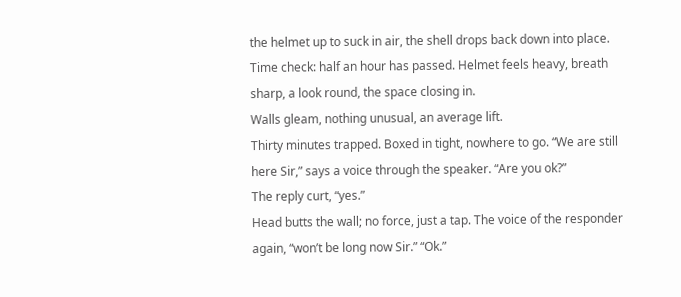the helmet up to suck in air, the shell drops back down into place. Time check: half an hour has passed. Helmet feels heavy, breath sharp, a look round, the space closing in.
Walls gleam, nothing unusual, an average lift.
Thirty minutes trapped. Boxed in tight, nowhere to go. “We are still here Sir,” says a voice through the speaker. “Are you ok?”
The reply curt, “yes.”
Head butts the wall; no force, just a tap. The voice of the responder again, “won’t be long now Sir.” “Ok.”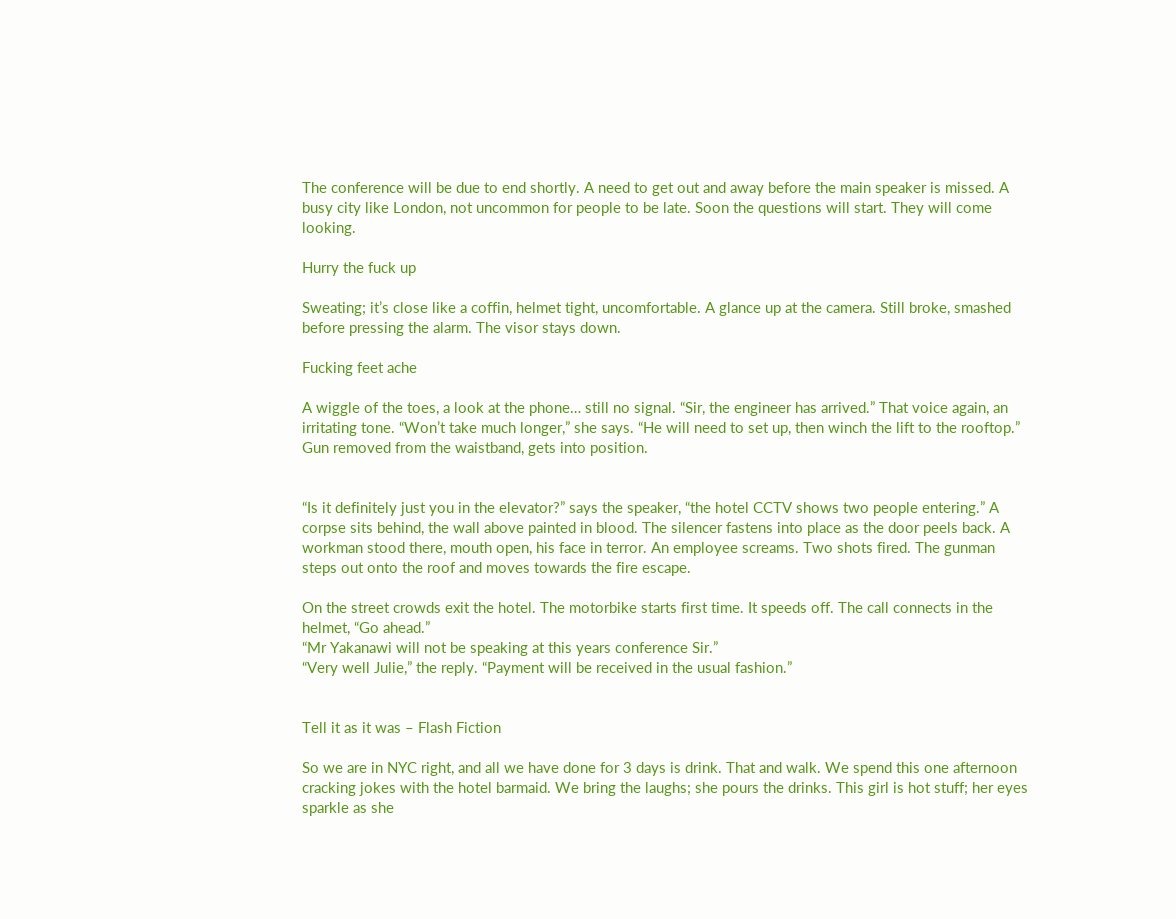The conference will be due to end shortly. A need to get out and away before the main speaker is missed. A busy city like London, not uncommon for people to be late. Soon the questions will start. They will come looking.

Hurry the fuck up

Sweating; it’s close like a coffin, helmet tight, uncomfortable. A glance up at the camera. Still broke, smashed before pressing the alarm. The visor stays down.

Fucking feet ache

A wiggle of the toes, a look at the phone… still no signal. “Sir, the engineer has arrived.” That voice again, an irritating tone. “Won’t take much longer,” she says. “He will need to set up, then winch the lift to the rooftop.”
Gun removed from the waistband, gets into position.


“Is it definitely just you in the elevator?” says the speaker, “the hotel CCTV shows two people entering.” A corpse sits behind, the wall above painted in blood. The silencer fastens into place as the door peels back. A workman stood there, mouth open, his face in terror. An employee screams. Two shots fired. The gunman steps out onto the roof and moves towards the fire escape.

On the street crowds exit the hotel. The motorbike starts first time. It speeds off. The call connects in the helmet, “Go ahead.”
“Mr Yakanawi will not be speaking at this years conference Sir.”
“Very well Julie,” the reply. “Payment will be received in the usual fashion.”


Tell it as it was – Flash Fiction

So we are in NYC right, and all we have done for 3 days is drink. That and walk. We spend this one afternoon cracking jokes with the hotel barmaid. We bring the laughs; she pours the drinks. This girl is hot stuff; her eyes sparkle as she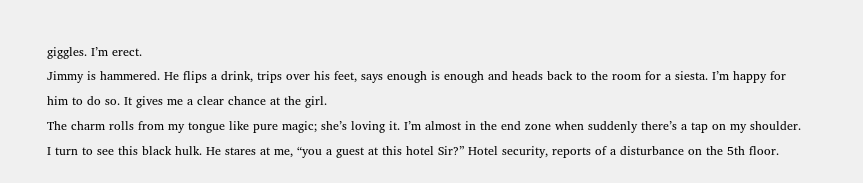giggles. I’m erect.
Jimmy is hammered. He flips a drink, trips over his feet, says enough is enough and heads back to the room for a siesta. I’m happy for him to do so. It gives me a clear chance at the girl.
The charm rolls from my tongue like pure magic; she’s loving it. I’m almost in the end zone when suddenly there’s a tap on my shoulder. I turn to see this black hulk. He stares at me, “you a guest at this hotel Sir?” Hotel security, reports of a disturbance on the 5th floor.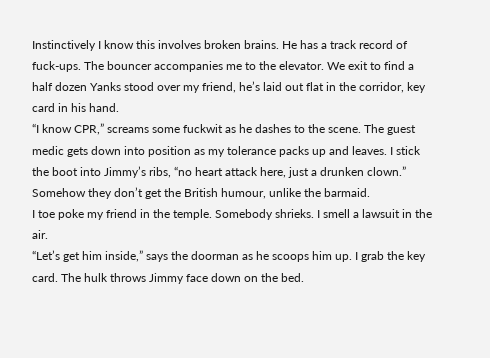Instinctively I know this involves broken brains. He has a track record of fuck-ups. The bouncer accompanies me to the elevator. We exit to find a half dozen Yanks stood over my friend, he’s laid out flat in the corridor, key card in his hand.
“I know CPR,” screams some fuckwit as he dashes to the scene. The guest medic gets down into position as my tolerance packs up and leaves. I stick the boot into Jimmy’s ribs, “no heart attack here, just a drunken clown.” Somehow they don’t get the British humour, unlike the barmaid.
I toe poke my friend in the temple. Somebody shrieks. I smell a lawsuit in the air.
“Let’s get him inside,” says the doorman as he scoops him up. I grab the key card. The hulk throws Jimmy face down on the bed.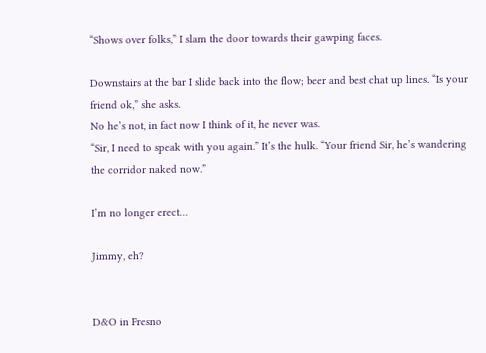“Shows over folks,” I slam the door towards their gawping faces.

Downstairs at the bar I slide back into the flow; beer and best chat up lines. “Is your friend ok,” she asks.
No he’s not, in fact now I think of it, he never was.
“Sir, I need to speak with you again.” It’s the hulk. “Your friend Sir, he’s wandering the corridor naked now.”

I’m no longer erect…

Jimmy, eh?


D&O in Fresno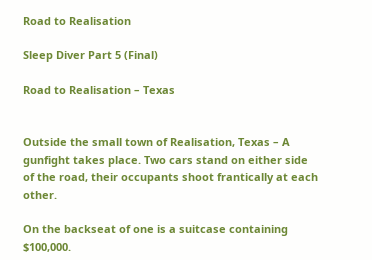Road to Realisation

Sleep Diver Part 5 (Final)

Road to Realisation – Texas


Outside the small town of Realisation, Texas – A gunfight takes place. Two cars stand on either side of the road, their occupants shoot frantically at each other.

On the backseat of one is a suitcase containing $100,000.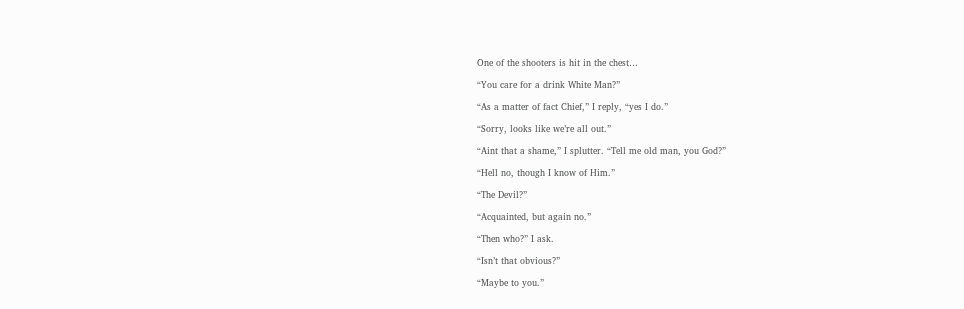One of the shooters is hit in the chest…

“You care for a drink White Man?”

“As a matter of fact Chief,” I reply, “yes I do.”

“Sorry, looks like we’re all out.”

“Aint that a shame,” I splutter. “Tell me old man, you God?”

“Hell no, though I know of Him.”

“The Devil?”

“Acquainted, but again no.”

“Then who?” I ask.

“Isn’t that obvious?”

“Maybe to you.”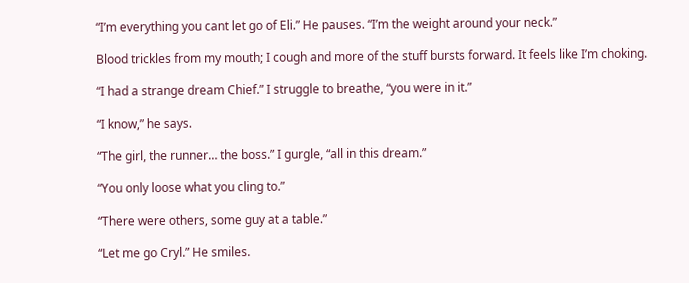“I’m everything you cant let go of Eli.” He pauses. “I’m the weight around your neck.”

Blood trickles from my mouth; I cough and more of the stuff bursts forward. It feels like I’m choking.

“I had a strange dream Chief.” I struggle to breathe, “you were in it.”

“I know,” he says.

“The girl, the runner… the boss.” I gurgle, “all in this dream.”

“You only loose what you cling to.”

“There were others, some guy at a table.”

“Let me go Cryl.” He smiles.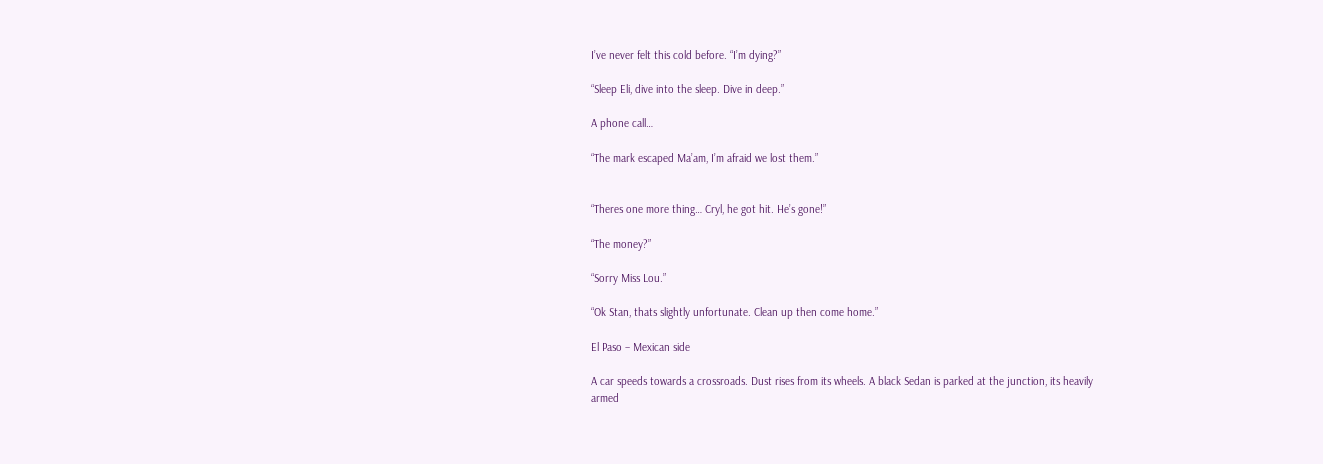I’ve never felt this cold before. “I’m dying?”

“Sleep Eli, dive into the sleep. Dive in deep.”

A phone call…

“The mark escaped Ma’am, I’m afraid we lost them.”


“Theres one more thing… Cryl, he got hit. He’s gone!”

“The money?”

“Sorry Miss Lou.”

“Ok Stan, thats slightly unfortunate. Clean up then come home.”

El Paso – Mexican side

A car speeds towards a crossroads. Dust rises from its wheels. A black Sedan is parked at the junction, its heavily armed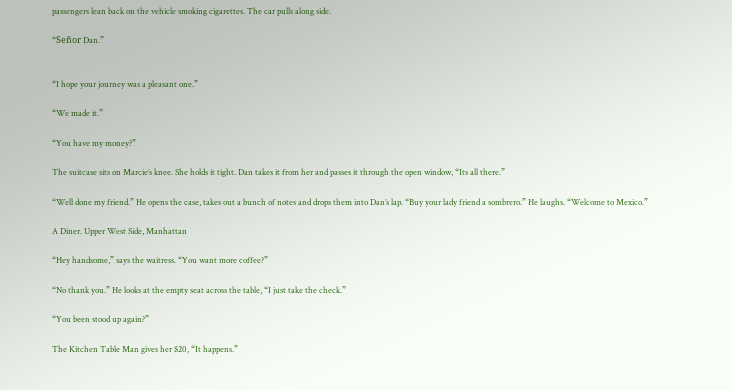passengers lean back on the vehicle smoking cigarettes. The car pulls along side.

“Señor Dan.”


“I hope your journey was a pleasant one.”

“We made it.”

“You have my money?”

The suitcase sits on Marcie’s knee. She holds it tight. Dan takes it from her and passes it through the open window, “Its all there.”

“Well done my friend.” He opens the case, takes out a bunch of notes and drops them into Dan’s lap. “Buy your lady friend a sombrero.” He laughs. “Welcome to Mexico.”

A Diner. Upper West Side, Manhattan

“Hey handsome,” says the waitress. “You want more coffee?”

“No thank you.” He looks at the empty seat across the table, “I just take the check.”

“You been stood up again?”

The Kitchen Table Man gives her $20, “It happens.”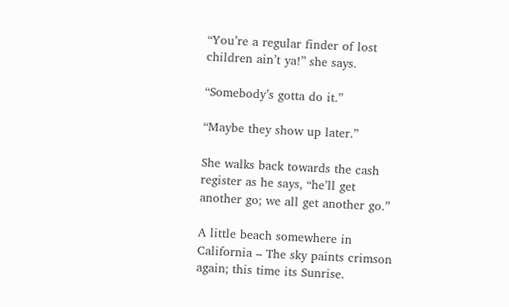“You’re a regular finder of lost children ain’t ya!” she says.

“Somebody’s gotta do it.”

“Maybe they show up later.”

She walks back towards the cash register as he says, “he’ll get another go; we all get another go.”

A little beach somewhere in California – The sky paints crimson again; this time its Sunrise.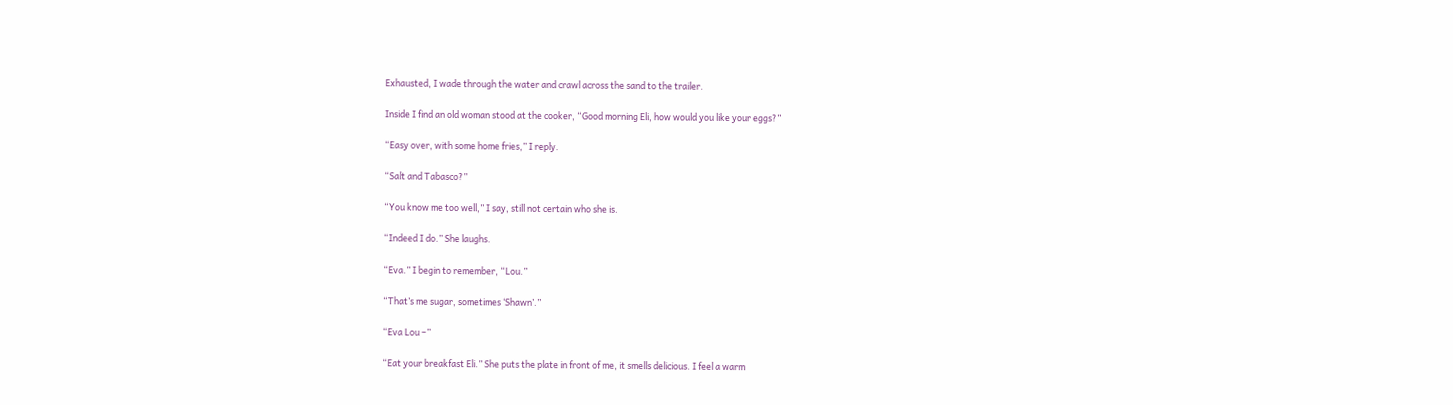Exhausted, I wade through the water and crawl across the sand to the trailer.

Inside I find an old woman stood at the cooker, “Good morning Eli, how would you like your eggs?”

“Easy over, with some home fries,” I reply.

“Salt and Tabasco?”

“You know me too well,” I say, still not certain who she is.

“Indeed I do.” She laughs.

“Eva.” I begin to remember, “Lou.”

“That’s me sugar, sometimes ‘Shawn’.”

“Eva Lou –”

“Eat your breakfast Eli.” She puts the plate in front of me, it smells delicious. I feel a warm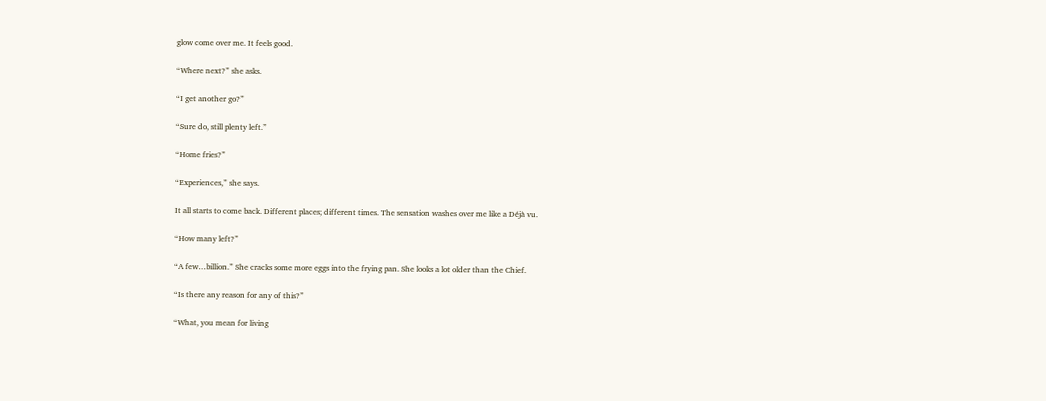glow come over me. It feels good.

“Where next?” she asks.

“I get another go?”

“Sure do, still plenty left.”

“Home fries?”

“Experiences,” she says.

It all starts to come back. Different places; different times. The sensation washes over me like a Déjà vu.

“How many left?”

“A few…billion.” She cracks some more eggs into the frying pan. She looks a lot older than the Chief.

“Is there any reason for any of this?”

“What, you mean for living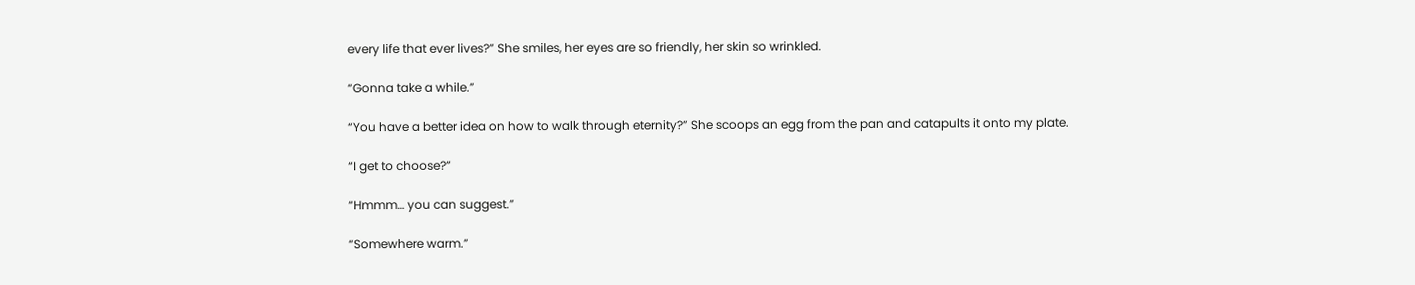every life that ever lives?” She smiles, her eyes are so friendly, her skin so wrinkled.

“Gonna take a while.”

“You have a better idea on how to walk through eternity?” She scoops an egg from the pan and catapults it onto my plate.

“I get to choose?”

“Hmmm… you can suggest.”

“Somewhere warm.”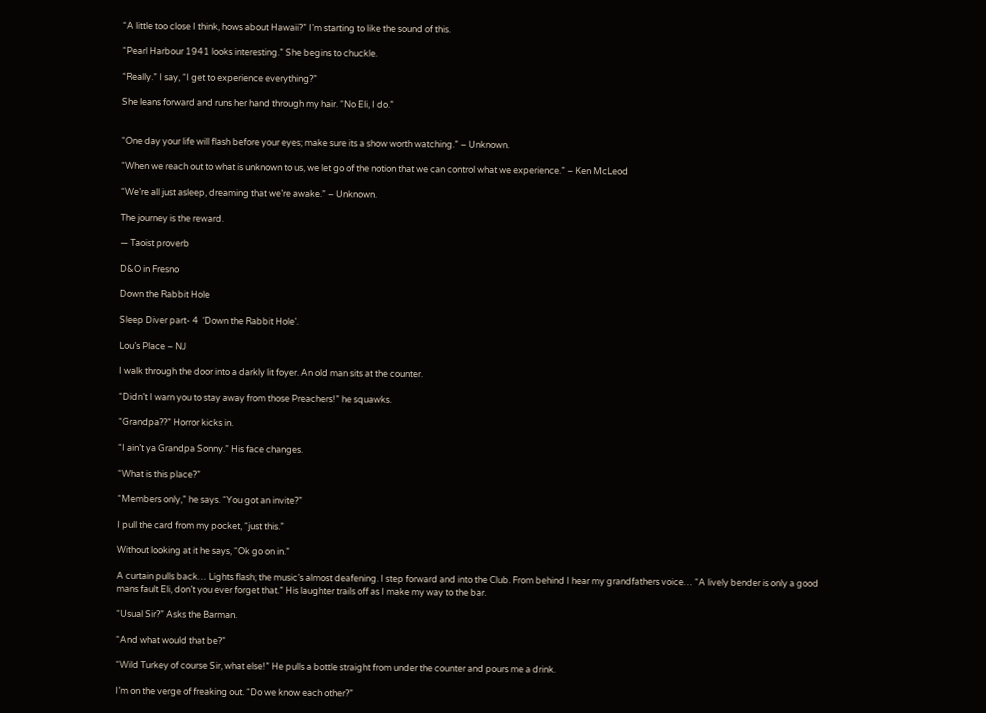“A little too close I think, hows about Hawaii?” I’m starting to like the sound of this.

“Pearl Harbour 1941 looks interesting.” She begins to chuckle.

“Really.” I say, “I get to experience everything?”

She leans forward and runs her hand through my hair. “No Eli, I do.”


“One day your life will flash before your eyes; make sure its a show worth watching.” – Unknown.

“When we reach out to what is unknown to us, we let go of the notion that we can control what we experience.” – Ken McLeod

“We’re all just asleep, dreaming that we’re awake.” – Unknown.

The journey is the reward.

— Taoist proverb

D&O in Fresno

Down the Rabbit Hole

Sleep Diver part- 4  ‘Down the Rabbit Hole’.

Lou’s Place – NJ

I walk through the door into a darkly lit foyer. An old man sits at the counter.

“Didn’t I warn you to stay away from those Preachers!” he squawks.

“Grandpa??” Horror kicks in.

“I ain’t ya Grandpa Sonny.” His face changes.

“What is this place?”

“Members only,” he says. “You got an invite?”

I pull the card from my pocket, “just this.”

Without looking at it he says, “Ok go on in.”

A curtain pulls back… Lights flash; the music’s almost deafening. I step forward and into the Club. From behind I hear my grandfathers voice… “A lively bender is only a good mans fault Eli, don’t you ever forget that.” His laughter trails off as I make my way to the bar.

“Usual Sir?” Asks the Barman.

“And what would that be?”

“Wild Turkey of course Sir, what else!” He pulls a bottle straight from under the counter and pours me a drink.

I’m on the verge of freaking out. “Do we know each other?”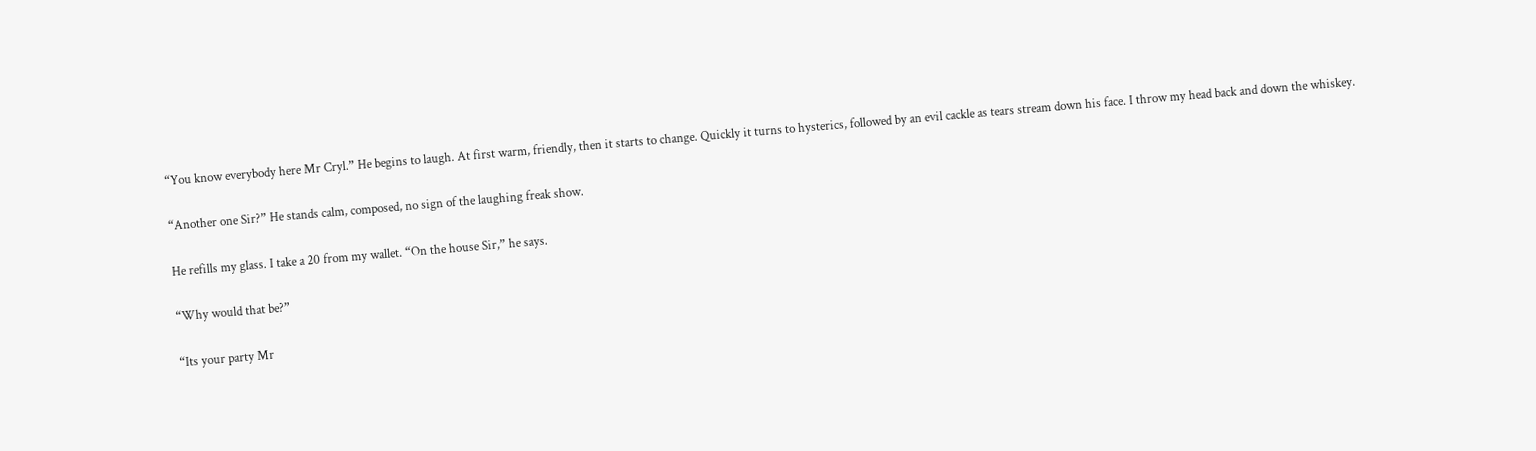“You know everybody here Mr Cryl.” He begins to laugh. At first warm, friendly, then it starts to change. Quickly it turns to hysterics, followed by an evil cackle as tears stream down his face. I throw my head back and down the whiskey.

“Another one Sir?” He stands calm, composed, no sign of the laughing freak show.

He refills my glass. I take a 20 from my wallet. “On the house Sir,” he says.

“Why would that be?”

“Its your party Mr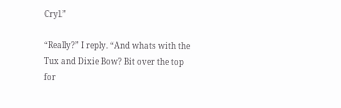Cryl.”

“Really?” I reply. “And whats with the Tux and Dixie Bow? Bit over the top for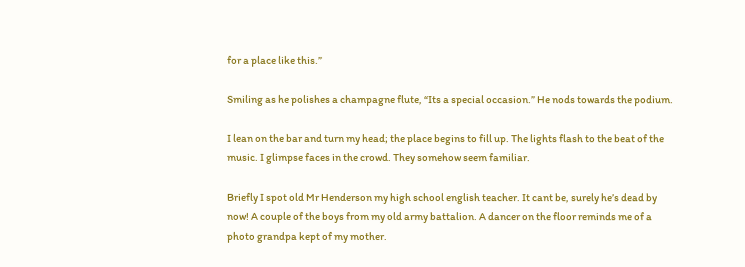for a place like this.”

Smiling as he polishes a champagne flute, “Its a special occasion.” He nods towards the podium.

I lean on the bar and turn my head; the place begins to fill up. The lights flash to the beat of the music. I glimpse faces in the crowd. They somehow seem familiar.

Briefly I spot old Mr Henderson my high school english teacher. It cant be, surely he’s dead by now! A couple of the boys from my old army battalion. A dancer on the floor reminds me of a photo grandpa kept of my mother.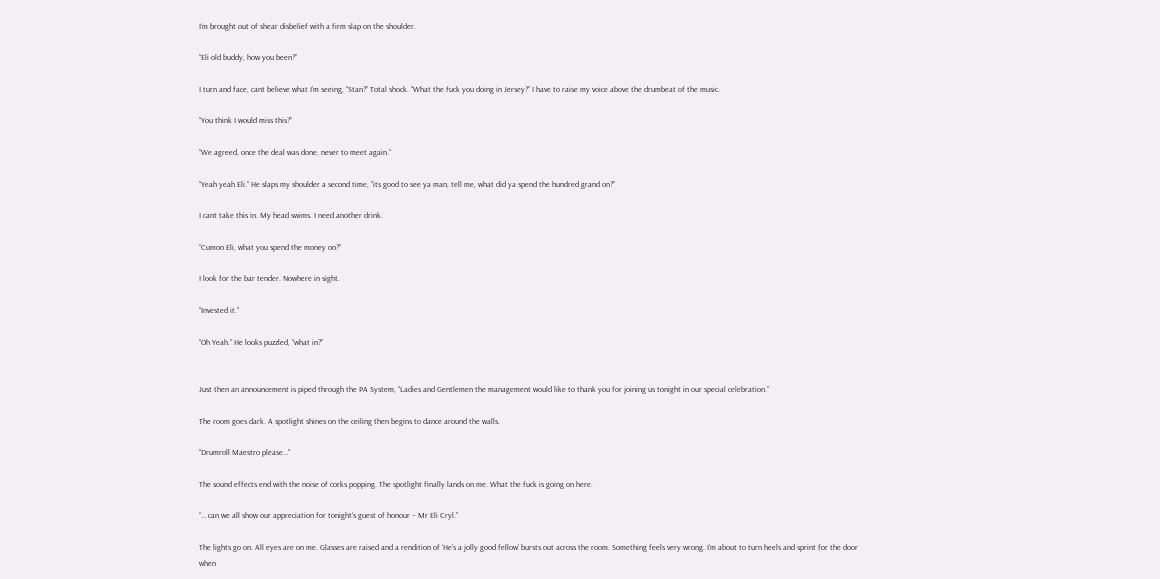I’m brought out of shear disbelief with a firm slap on the shoulder.

“Eli old buddy, how you been?”

I turn and face, cant believe what I’m seeing, “Stan?” Total shock. “What the fuck you doing in Jersey?” I have to raise my voice above the drumbeat of the music.

“You think I would miss this?”

“We agreed, once the deal was done, never to meet again.”

“Yeah yeah Eli.” He slaps my shoulder a second time, “its good to see ya man, tell me, what did ya spend the hundred grand on?”

I cant take this in. My head swims. I need another drink.

“Cumon Eli, what you spend the money on?”

I look for the bar tender. Nowhere in sight.

“Invested it.”

“Oh Yeah.” He looks puzzled, “what in?”


Just then an announcement is piped through the PA System, “Ladies and Gentlemen the management would like to thank you for joining us tonight in our special celebration.”

The room goes dark. A spotlight shines on the ceiling then begins to dance around the walls.

“Drumroll Maestro please…”

The sound effects end with the noise of corks popping. The spotlight finally lands on me. What the fuck is going on here.

“… can we all show our appreciation for tonight’s guest of honour – Mr Eli Cryl.”

The lights go on. All eyes are on me. Glasses are raised and a rendition of ‘He’s a jolly good fellow’ bursts out across the room. Something feels very wrong. I’m about to turn heels and sprint for the door when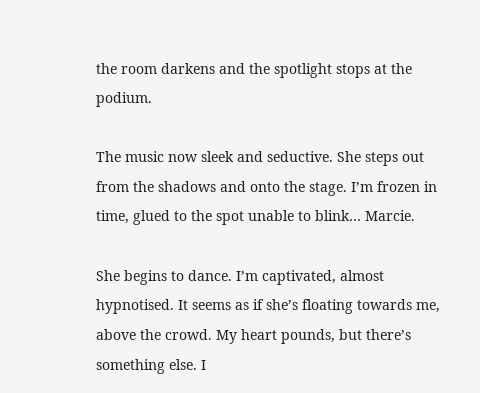the room darkens and the spotlight stops at the podium.

The music now sleek and seductive. She steps out from the shadows and onto the stage. I’m frozen in time, glued to the spot unable to blink… Marcie.

She begins to dance. I’m captivated, almost hypnotised. It seems as if she’s floating towards me, above the crowd. My heart pounds, but there’s something else. I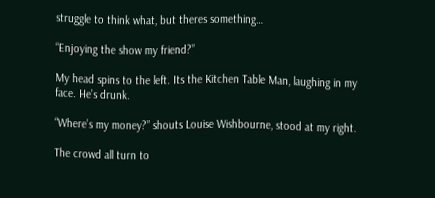struggle to think what, but theres something…

“Enjoying the show my friend?”

My head spins to the left. Its the Kitchen Table Man, laughing in my face. He’s drunk.

“Where’s my money?” shouts Louise Wishbourne, stood at my right.

The crowd all turn to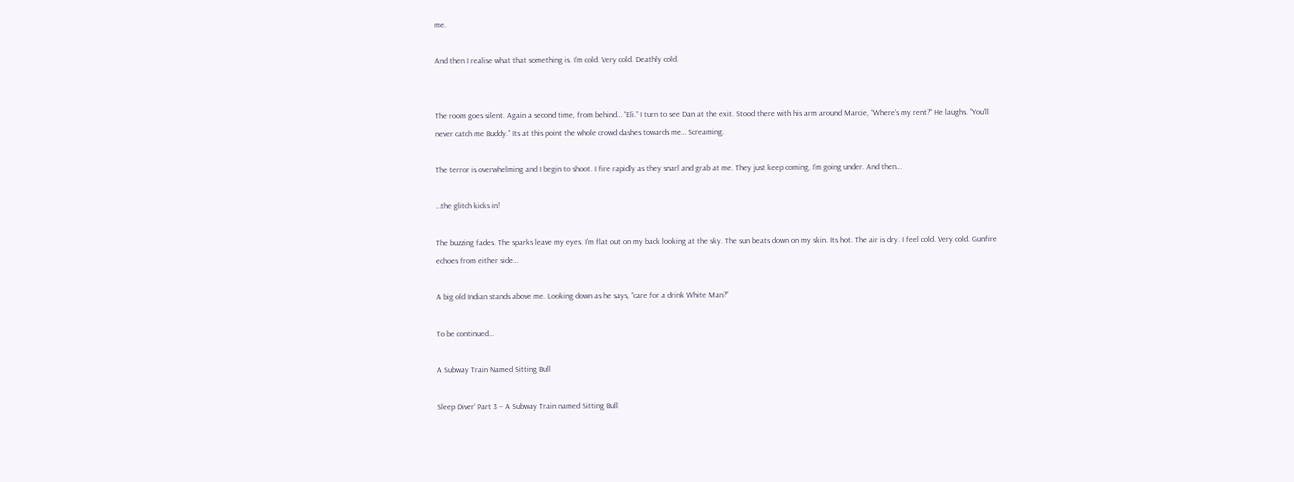me.

And then I realise what that something is. I’m cold. Very cold. Deathly cold.


The room goes silent. Again a second time, from behind… “Eli.” I turn to see Dan at the exit. Stood there with his arm around Marcie, “Where’s my rent?” He laughs. ”You’ll never catch me Buddy.” Its at this point the whole crowd dashes towards me… Screaming.

The terror is overwhelming and I begin to shoot. I fire rapidly as they snarl and grab at me. They just keep coming, I’m going under. And then…

…the glitch kicks in!

The buzzing fades. The sparks leave my eyes. I’m flat out on my back looking at the sky. The sun beats down on my skin. Its hot. The air is dry. I feel cold. Very cold. Gunfire echoes from either side…

A big old Indian stands above me. Looking down as he says, “care for a drink White Man?”

To be continued…

A Subway Train Named Sitting Bull

Sleep Diver‘ Part 3 – A Subway Train named Sitting Bull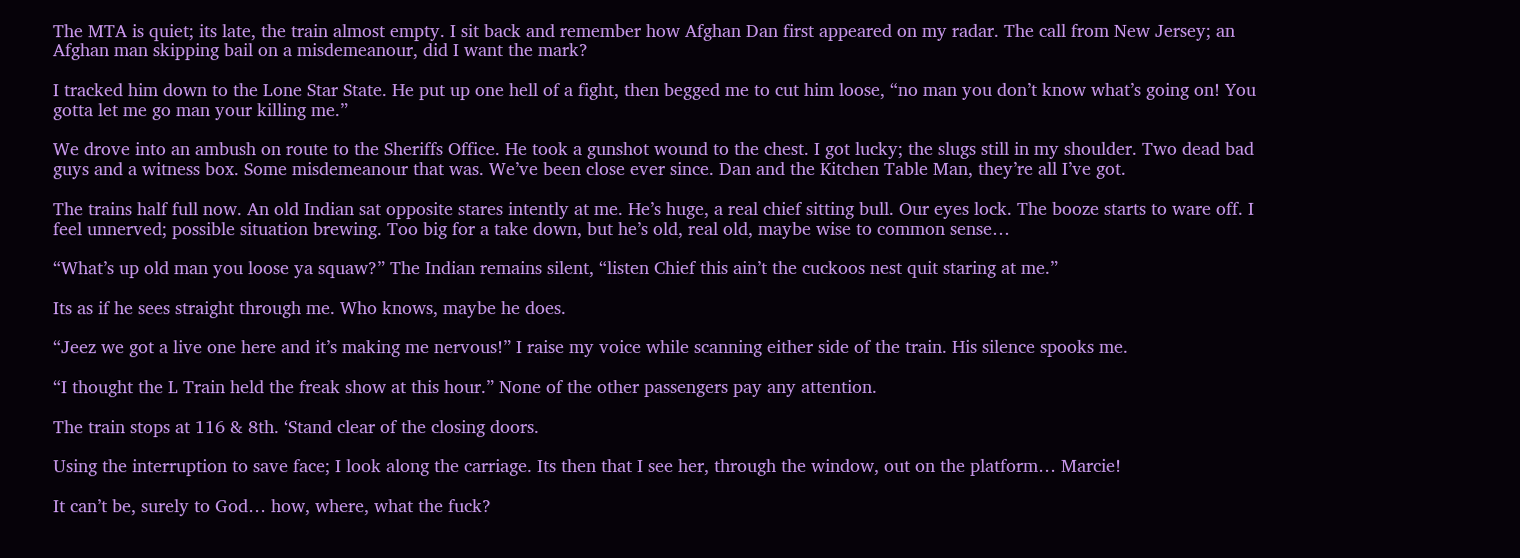The MTA is quiet; its late, the train almost empty. I sit back and remember how Afghan Dan first appeared on my radar. The call from New Jersey; an Afghan man skipping bail on a misdemeanour, did I want the mark?

I tracked him down to the Lone Star State. He put up one hell of a fight, then begged me to cut him loose, “no man you don’t know what’s going on! You gotta let me go man your killing me.”

We drove into an ambush on route to the Sheriffs Office. He took a gunshot wound to the chest. I got lucky; the slugs still in my shoulder. Two dead bad guys and a witness box. Some misdemeanour that was. We’ve been close ever since. Dan and the Kitchen Table Man, they’re all I’ve got.

The trains half full now. An old Indian sat opposite stares intently at me. He’s huge, a real chief sitting bull. Our eyes lock. The booze starts to ware off. I feel unnerved; possible situation brewing. Too big for a take down, but he’s old, real old, maybe wise to common sense…

“What’s up old man you loose ya squaw?” The Indian remains silent, “listen Chief this ain’t the cuckoos nest quit staring at me.”

Its as if he sees straight through me. Who knows, maybe he does.

“Jeez we got a live one here and it’s making me nervous!” I raise my voice while scanning either side of the train. His silence spooks me.

“I thought the L Train held the freak show at this hour.” None of the other passengers pay any attention.

The train stops at 116 & 8th. ‘Stand clear of the closing doors.

Using the interruption to save face; I look along the carriage. Its then that I see her, through the window, out on the platform… Marcie!

It can’t be, surely to God… how, where, what the fuck?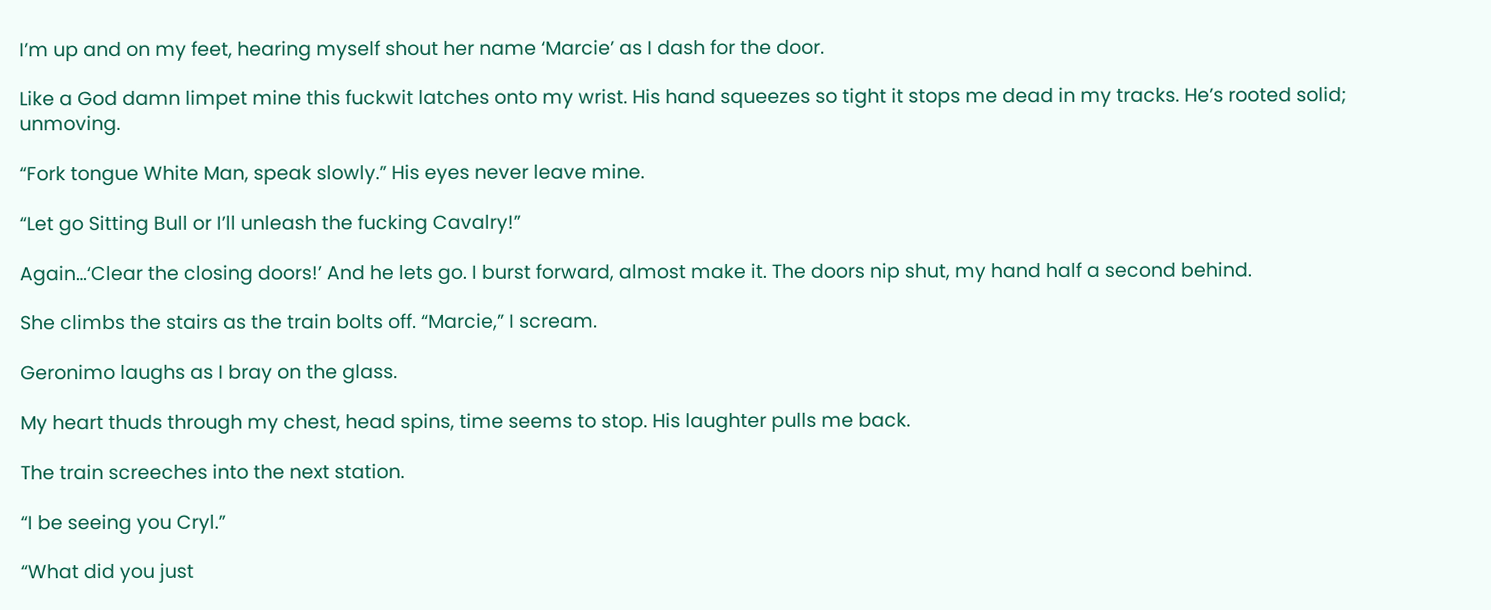I’m up and on my feet, hearing myself shout her name ‘Marcie’ as I dash for the door.

Like a God damn limpet mine this fuckwit latches onto my wrist. His hand squeezes so tight it stops me dead in my tracks. He’s rooted solid; unmoving.

“Fork tongue White Man, speak slowly.” His eyes never leave mine.

“Let go Sitting Bull or I’ll unleash the fucking Cavalry!”

Again…‘Clear the closing doors!’ And he lets go. I burst forward, almost make it. The doors nip shut, my hand half a second behind.

She climbs the stairs as the train bolts off. “Marcie,” I scream.

Geronimo laughs as I bray on the glass.

My heart thuds through my chest, head spins, time seems to stop. His laughter pulls me back.

The train screeches into the next station.

“I be seeing you Cryl.”

“What did you just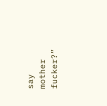say mother fucker?”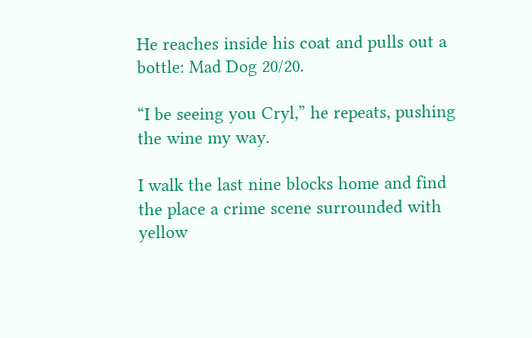He reaches inside his coat and pulls out a bottle: Mad Dog 20/20.

“I be seeing you Cryl,” he repeats, pushing the wine my way.

I walk the last nine blocks home and find the place a crime scene surrounded with yellow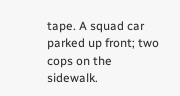tape. A squad car parked up front; two cops on the sidewalk.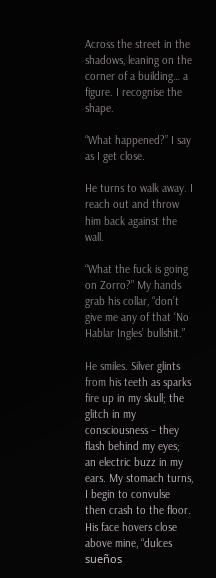Across the street in the shadows, leaning on the corner of a building… a figure. I recognise the shape.

“What happened?” I say as I get close.

He turns to walk away. I reach out and throw him back against the wall.

“What the fuck is going on Zorro?” My hands grab his collar, “don’t give me any of that ‘No Hablar Ingles’ bullshit.”

He smiles. Silver glints from his teeth as sparks fire up in my skull; the glitch in my consciousness – they flash behind my eyes; an electric buzz in my ears. My stomach turns, I begin to convulse then crash to the floor. His face hovers close above mine, “dulces sueños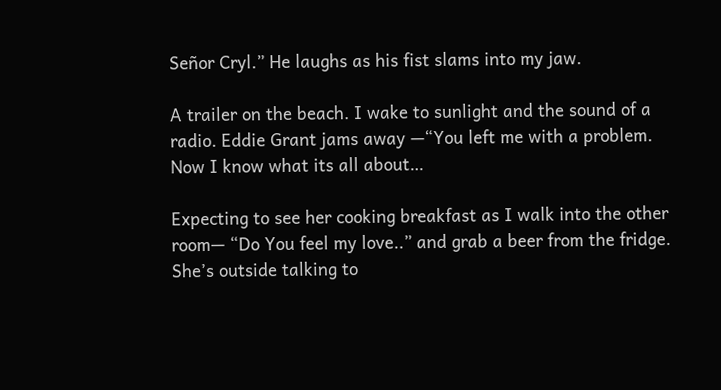Señor Cryl.” He laughs as his fist slams into my jaw.

A trailer on the beach. I wake to sunlight and the sound of a radio. Eddie Grant jams away —“You left me with a problem. Now I know what its all about…

Expecting to see her cooking breakfast as I walk into the other room— “Do You feel my love..” and grab a beer from the fridge. She’s outside talking to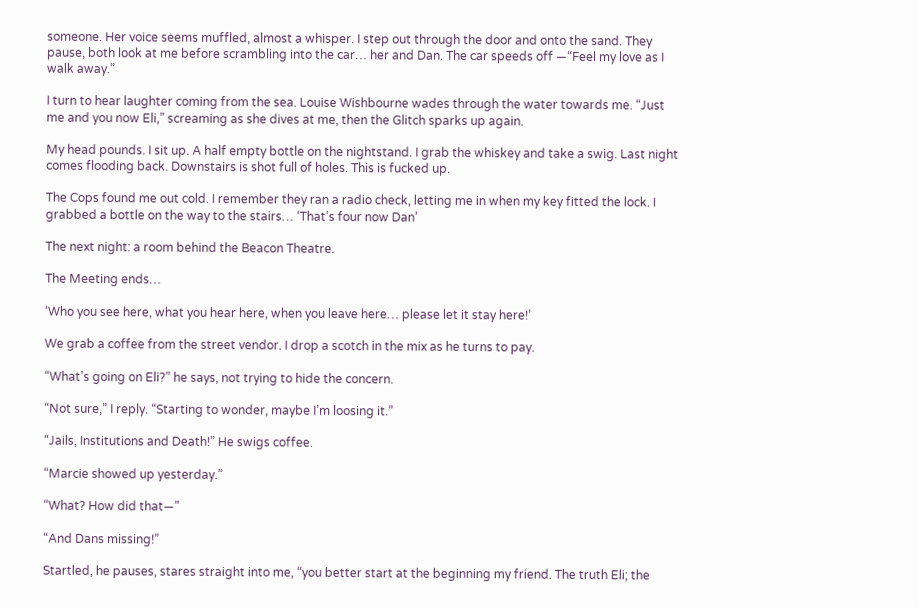someone. Her voice seems muffled, almost a whisper. I step out through the door and onto the sand. They pause, both look at me before scrambling into the car… her and Dan. The car speeds off —“Feel my love as I walk away.”

I turn to hear laughter coming from the sea. Louise Wishbourne wades through the water towards me. “Just me and you now Eli,” screaming as she dives at me, then the Glitch sparks up again.

My head pounds. I sit up. A half empty bottle on the nightstand. I grab the whiskey and take a swig. Last night comes flooding back. Downstairs is shot full of holes. This is fucked up.

The Cops found me out cold. I remember they ran a radio check, letting me in when my key fitted the lock. I grabbed a bottle on the way to the stairs… ‘That’s four now Dan’

The next night: a room behind the Beacon Theatre.

The Meeting ends…

‘Who you see here, what you hear here, when you leave here… please let it stay here!’

We grab a coffee from the street vendor. I drop a scotch in the mix as he turns to pay.

“What’s going on Eli?” he says, not trying to hide the concern.

“Not sure,” I reply. “Starting to wonder, maybe I’m loosing it.”

“Jails, Institutions and Death!” He swigs coffee.

“Marcie showed up yesterday.”

“What? How did that—”

“And Dans missing!”

Startled, he pauses, stares straight into me, “you better start at the beginning my friend. The truth Eli; the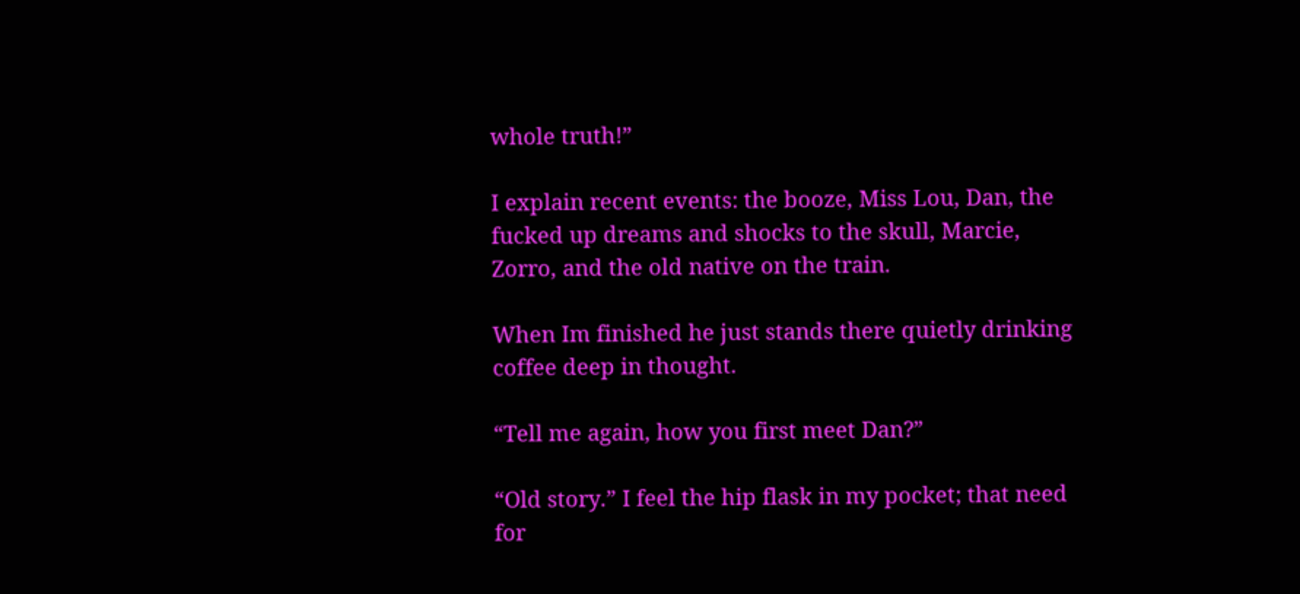whole truth!”

I explain recent events: the booze, Miss Lou, Dan, the fucked up dreams and shocks to the skull, Marcie, Zorro, and the old native on the train.

When Im finished he just stands there quietly drinking coffee deep in thought.

“Tell me again, how you first meet Dan?”

“Old story.” I feel the hip flask in my pocket; that need for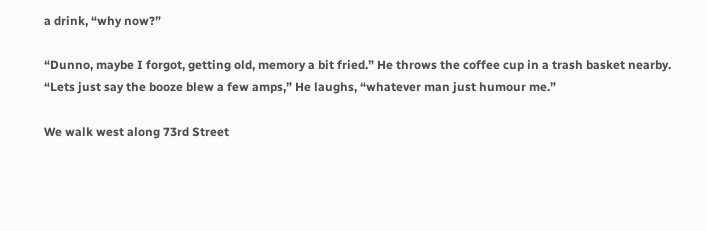a drink, “why now?”

“Dunno, maybe I forgot, getting old, memory a bit fried.” He throws the coffee cup in a trash basket nearby. “Lets just say the booze blew a few amps,” He laughs, “whatever man just humour me.”

We walk west along 73rd Street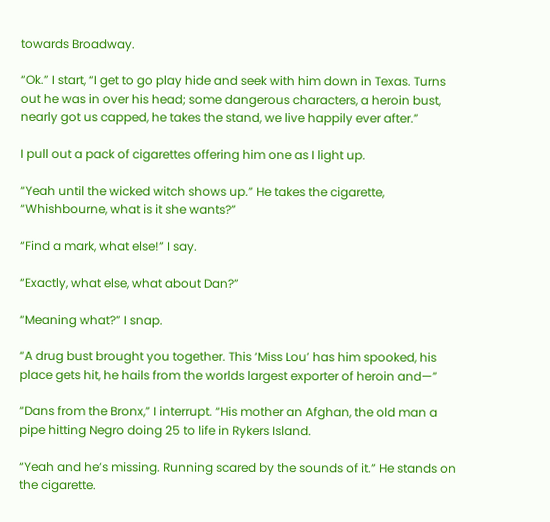towards Broadway.

“Ok.” I start, “I get to go play hide and seek with him down in Texas. Turns out he was in over his head; some dangerous characters, a heroin bust, nearly got us capped, he takes the stand, we live happily ever after.”

I pull out a pack of cigarettes offering him one as I light up.

“Yeah until the wicked witch shows up.” He takes the cigarette, “Whishbourne, what is it she wants?”

“Find a mark, what else!” I say.

“Exactly, what else, what about Dan?”

“Meaning what?” I snap.

“A drug bust brought you together. This ‘Miss Lou’ has him spooked, his place gets hit, he hails from the worlds largest exporter of heroin and—”

“Dans from the Bronx,” I interrupt. “His mother an Afghan, the old man a pipe hitting Negro doing 25 to life in Rykers Island.

“Yeah and he’s missing. Running scared by the sounds of it.” He stands on the cigarette.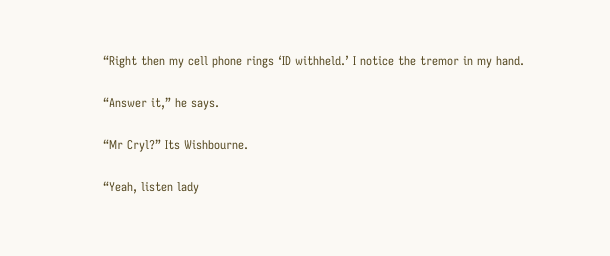“Right then my cell phone rings ‘ID withheld.’ I notice the tremor in my hand.

“Answer it,” he says.

“Mr Cryl?” Its Wishbourne.

“Yeah, listen lady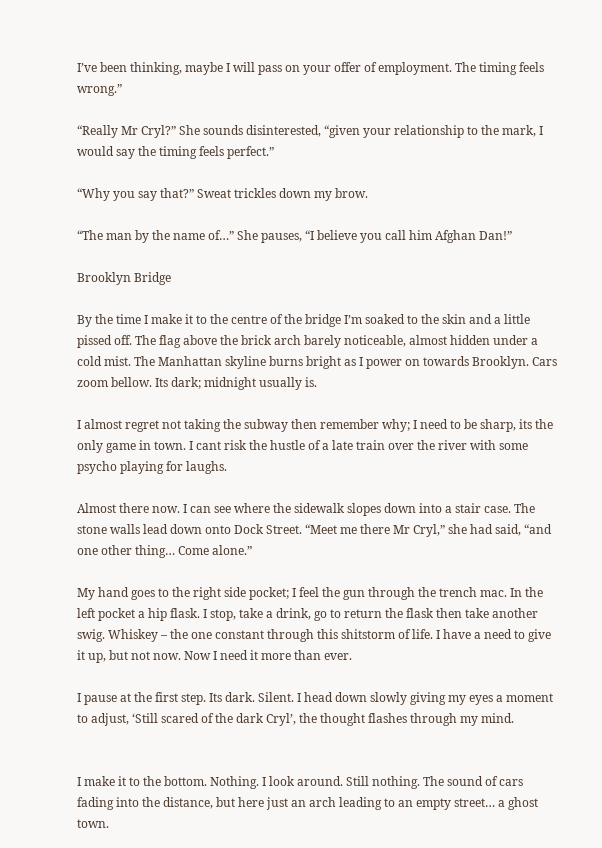I’ve been thinking, maybe I will pass on your offer of employment. The timing feels wrong.”

“Really Mr Cryl?” She sounds disinterested, “given your relationship to the mark, I would say the timing feels perfect.”

“Why you say that?” Sweat trickles down my brow.

“The man by the name of…” She pauses, “I believe you call him Afghan Dan!”

Brooklyn Bridge

By the time I make it to the centre of the bridge I’m soaked to the skin and a little pissed off. The flag above the brick arch barely noticeable, almost hidden under a cold mist. The Manhattan skyline burns bright as I power on towards Brooklyn. Cars zoom bellow. Its dark; midnight usually is.

I almost regret not taking the subway then remember why; I need to be sharp, its the only game in town. I cant risk the hustle of a late train over the river with some psycho playing for laughs.

Almost there now. I can see where the sidewalk slopes down into a stair case. The stone walls lead down onto Dock Street. “Meet me there Mr Cryl,” she had said, “and one other thing… Come alone.”

My hand goes to the right side pocket; I feel the gun through the trench mac. In the left pocket a hip flask. I stop, take a drink, go to return the flask then take another swig. Whiskey – the one constant through this shitstorm of life. I have a need to give it up, but not now. Now I need it more than ever.

I pause at the first step. Its dark. Silent. I head down slowly giving my eyes a moment to adjust, ‘Still scared of the dark Cryl’, the thought flashes through my mind.


I make it to the bottom. Nothing. I look around. Still nothing. The sound of cars fading into the distance, but here just an arch leading to an empty street… a ghost town.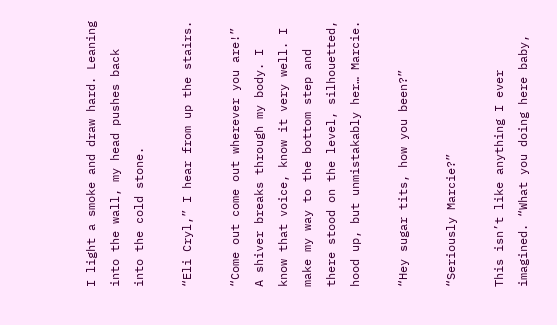I light a smoke and draw hard. Leaning into the wall, my head pushes back into the cold stone.

“Eli Cryl,” I hear from up the stairs.

“Come out come out wherever you are!” A shiver breaks through my body. I know that voice, know it very well. I make my way to the bottom step and there stood on the level, silhouetted, hood up, but unmistakably her… Marcie.

“Hey sugar tits, how you been?”

“Seriously Marcie?”

This isn’t like anything I ever imagined. “What you doing here baby,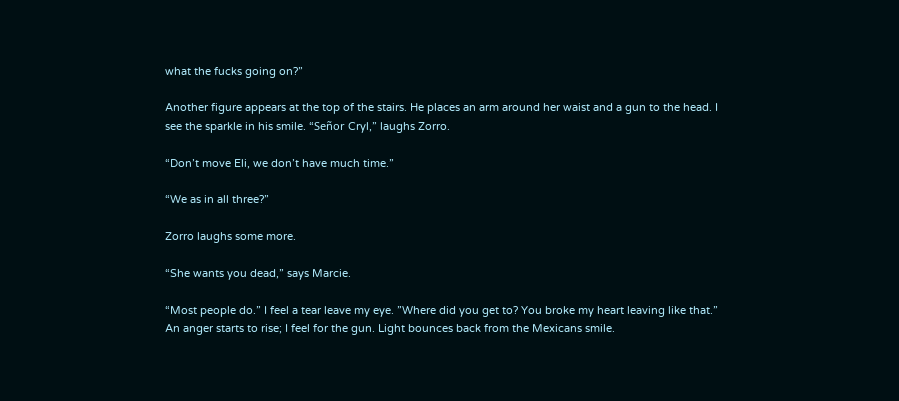what the fucks going on?”

Another figure appears at the top of the stairs. He places an arm around her waist and a gun to the head. I see the sparkle in his smile. “Señor Cryl,” laughs Zorro.

“Don’t move Eli, we don’t have much time.”

“We as in all three?”

Zorro laughs some more.

“She wants you dead,” says Marcie.

“Most people do.” I feel a tear leave my eye. ”Where did you get to? You broke my heart leaving like that.” An anger starts to rise; I feel for the gun. Light bounces back from the Mexicans smile.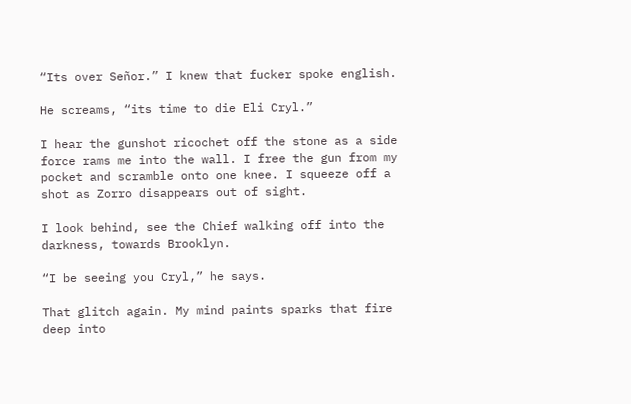“Its over Señor.” I knew that fucker spoke english.

He screams, “its time to die Eli Cryl.”

I hear the gunshot ricochet off the stone as a side force rams me into the wall. I free the gun from my pocket and scramble onto one knee. I squeeze off a shot as Zorro disappears out of sight.

I look behind, see the Chief walking off into the darkness, towards Brooklyn.

“I be seeing you Cryl,” he says.

That glitch again. My mind paints sparks that fire deep into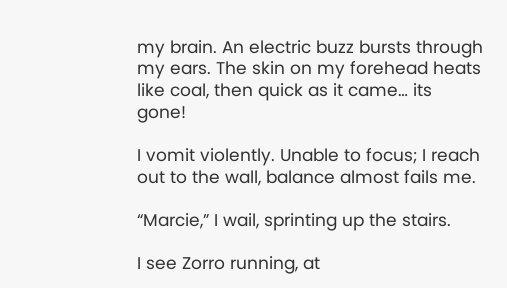my brain. An electric buzz bursts through my ears. The skin on my forehead heats like coal, then quick as it came… its gone!

I vomit violently. Unable to focus; I reach out to the wall, balance almost fails me.

“Marcie,” I wail, sprinting up the stairs.

I see Zorro running, at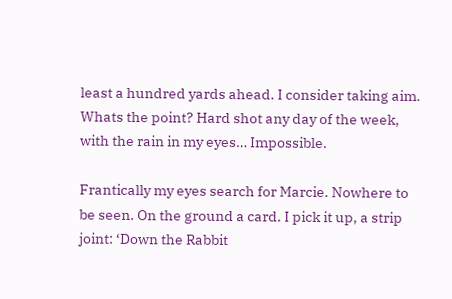least a hundred yards ahead. I consider taking aim. Whats the point? Hard shot any day of the week, with the rain in my eyes… Impossible.

Frantically my eyes search for Marcie. Nowhere to be seen. On the ground a card. I pick it up, a strip joint: ‘Down the Rabbit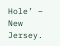Hole’ – New Jersey.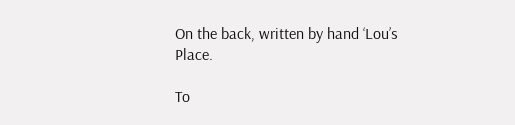On the back, written by hand ‘Lou’s Place.

To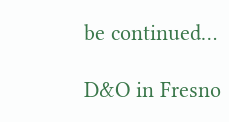be continued…

D&O in Fresno